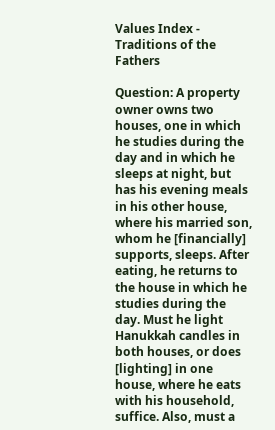Values Index - Traditions of the Fathers

Question: A property owner owns two houses, one in which he studies during the day and in which he sleeps at night, but has his evening meals in his other house, where his married son, whom he [financially] supports, sleeps. After eating, he returns to the house in which he studies during the day. Must he light Hanukkah candles in both houses, or does [lighting] in one house, where he eats with his household, suffice. Also, must a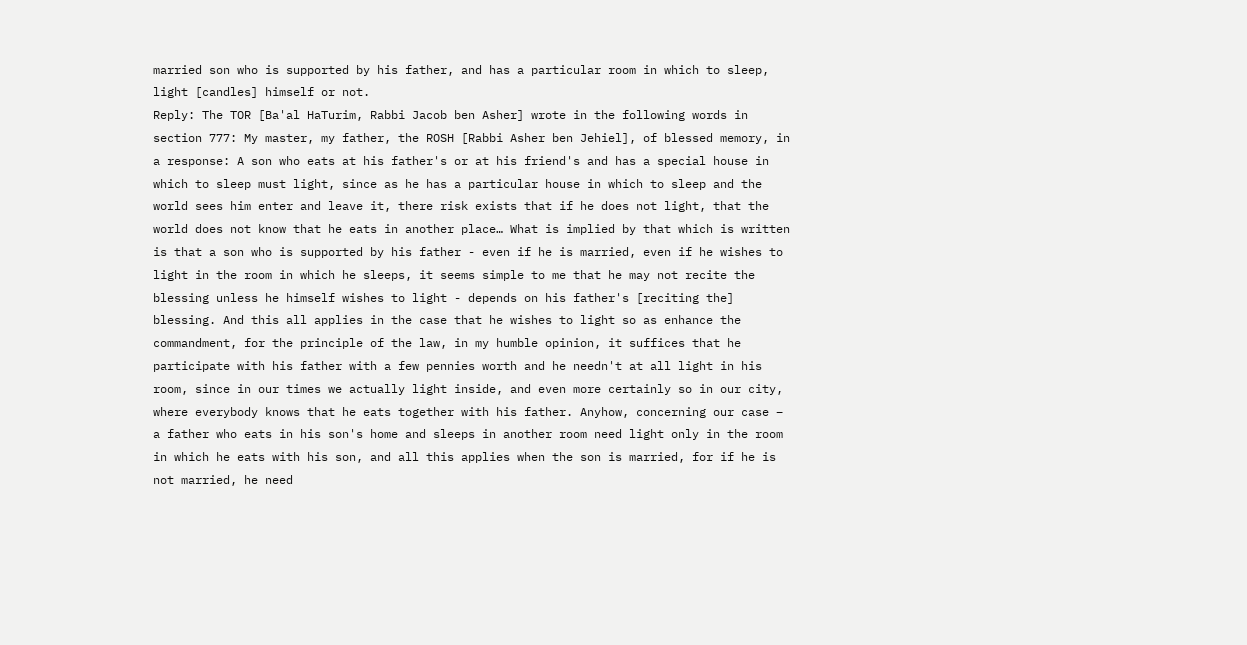married son who is supported by his father, and has a particular room in which to sleep, light [candles] himself or not.
Reply: The TOR [Ba'al HaTurim, Rabbi Jacob ben Asher] wrote in the following words in section 777: My master, my father, the ROSH [Rabbi Asher ben Jehiel], of blessed memory, in a response: A son who eats at his father's or at his friend's and has a special house in which to sleep must light, since as he has a particular house in which to sleep and the world sees him enter and leave it, there risk exists that if he does not light, that the world does not know that he eats in another place… What is implied by that which is written is that a son who is supported by his father - even if he is married, even if he wishes to light in the room in which he sleeps, it seems simple to me that he may not recite the blessing unless he himself wishes to light - depends on his father's [reciting the] blessing. And this all applies in the case that he wishes to light so as enhance the commandment, for the principle of the law, in my humble opinion, it suffices that he participate with his father with a few pennies worth and he needn't at all light in his room, since in our times we actually light inside, and even more certainly so in our city, where everybody knows that he eats together with his father. Anyhow, concerning our case – a father who eats in his son's home and sleeps in another room need light only in the room in which he eats with his son, and all this applies when the son is married, for if he is not married, he need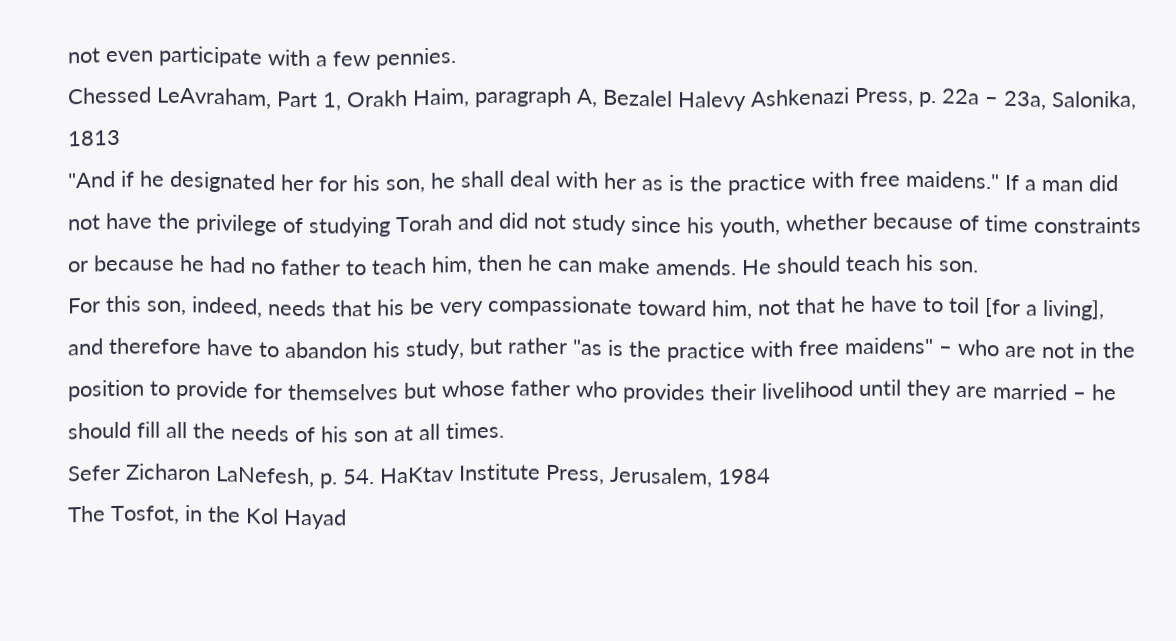not even participate with a few pennies.
Chessed LeAvraham, Part 1, Orakh Haim, paragraph A, Bezalel Halevy Ashkenazi Press, p. 22a – 23a, Salonika, 1813
"And if he designated her for his son, he shall deal with her as is the practice with free maidens." If a man did not have the privilege of studying Torah and did not study since his youth, whether because of time constraints or because he had no father to teach him, then he can make amends. He should teach his son.
For this son, indeed, needs that his be very compassionate toward him, not that he have to toil [for a living], and therefore have to abandon his study, but rather "as is the practice with free maidens" – who are not in the position to provide for themselves but whose father who provides their livelihood until they are married – he should fill all the needs of his son at all times.
Sefer Zicharon LaNefesh, p. 54. HaKtav Institute Press, Jerusalem, 1984
The Tosfot, in the Kol Hayad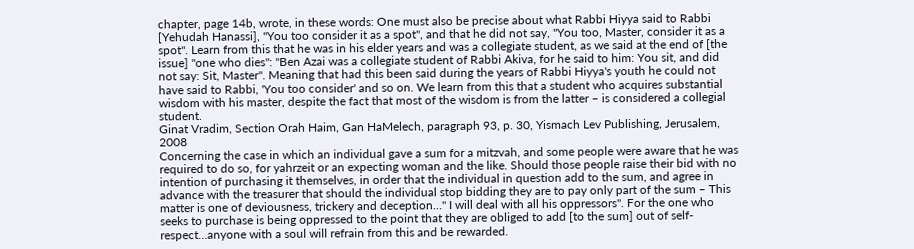chapter, page 14b, wrote, in these words: One must also be precise about what Rabbi Hiyya said to Rabbi [Yehudah Hanassi], "You too consider it as a spot", and that he did not say, "You too, Master, consider it as a spot". Learn from this that he was in his elder years and was a collegiate student, as we said at the end of [the issue] "one who dies": "Ben Azai was a collegiate student of Rabbi Akiva, for he said to him: You sit, and did not say: Sit, Master". Meaning that had this been said during the years of Rabbi Hiyya's youth he could not have said to Rabbi, 'You too consider' and so on. We learn from this that a student who acquires substantial wisdom with his master, despite the fact that most of the wisdom is from the latter – is considered a collegial student.
Ginat Vradim, Section Orah Haim, Gan HaMelech, paragraph 93, p. 30, Yismach Lev Publishing, Jerusalem, 2008
Concerning the case in which an individual gave a sum for a mitzvah, and some people were aware that he was required to do so, for yahrzeit or an expecting woman and the like. Should those people raise their bid with no intention of purchasing it themselves, in order that the individual in question add to the sum, and agree in advance with the treasurer that should the individual stop bidding they are to pay only part of the sum – This matter is one of deviousness, trickery and deception…" I will deal with all his oppressors". For the one who seeks to purchase is being oppressed to the point that they are obliged to add [to the sum] out of self-respect…anyone with a soul will refrain from this and be rewarded.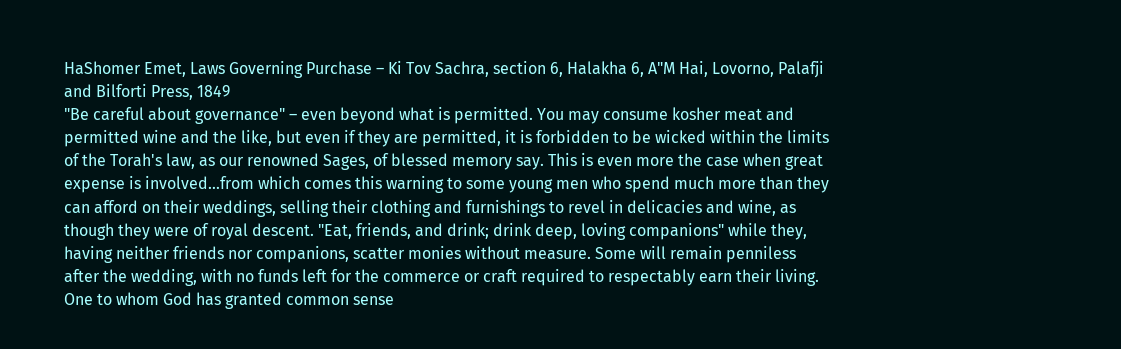HaShomer Emet, Laws Governing Purchase – Ki Tov Sachra, section 6, Halakha 6, A"M Hai, Lovorno, Palafji and Bilforti Press, 1849
"Be careful about governance" – even beyond what is permitted. You may consume kosher meat and permitted wine and the like, but even if they are permitted, it is forbidden to be wicked within the limits of the Torah's law, as our renowned Sages, of blessed memory say. This is even more the case when great expense is involved…from which comes this warning to some young men who spend much more than they can afford on their weddings, selling their clothing and furnishings to revel in delicacies and wine, as though they were of royal descent. "Eat, friends, and drink; drink deep, loving companions" while they, having neither friends nor companions, scatter monies without measure. Some will remain penniless after the wedding, with no funds left for the commerce or craft required to respectably earn their living. One to whom God has granted common sense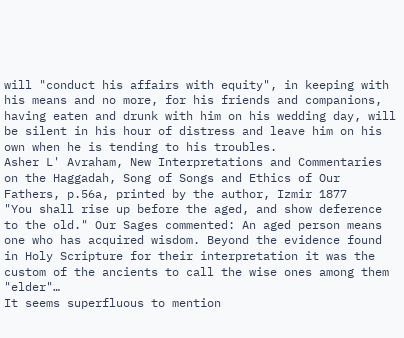will "conduct his affairs with equity", in keeping with his means and no more, for his friends and companions, having eaten and drunk with him on his wedding day, will be silent in his hour of distress and leave him on his own when he is tending to his troubles.
Asher L' Avraham, New Interpretations and Commentaries on the Haggadah, Song of Songs and Ethics of Our Fathers, p.56a, printed by the author, Izmir 1877
"You shall rise up before the aged, and show deference to the old." Our Sages commented: An aged person means one who has acquired wisdom. Beyond the evidence found in Holy Scripture for their interpretation it was the custom of the ancients to call the wise ones among them "elder"…
It seems superfluous to mention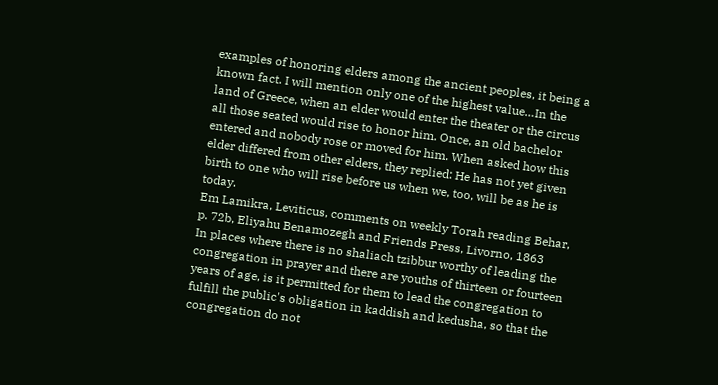examples of honoring elders among the ancient peoples, it being a known fact. I will mention only one of the highest value…In the land of Greece, when an elder would enter the theater or the circus all those seated would rise to honor him. Once, an old bachelor entered and nobody rose or moved for him. When asked how this elder differed from other elders, they replied: He has not yet given birth to one who will rise before us when we, too, will be as he is today.
Em Lamikra, Leviticus, comments on weekly Torah reading Behar, p. 72b, Eliyahu Benamozegh and Friends Press, Livorno, 1863
In places where there is no shaliach tzibbur worthy of leading the congregation in prayer and there are youths of thirteen or fourteen years of age, is it permitted for them to lead the congregation to fulfill the public's obligation in kaddish and kedusha, so that the congregation do not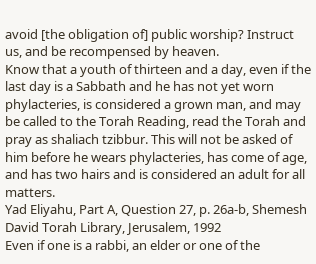avoid [the obligation of] public worship? Instruct us, and be recompensed by heaven.
Know that a youth of thirteen and a day, even if the last day is a Sabbath and he has not yet worn phylacteries, is considered a grown man, and may be called to the Torah Reading, read the Torah and pray as shaliach tzibbur. This will not be asked of him before he wears phylacteries, has come of age, and has two hairs and is considered an adult for all matters.
Yad Eliyahu, Part A, Question 27, p. 26a-b, Shemesh David Torah Library, Jerusalem, 1992
Even if one is a rabbi, an elder or one of the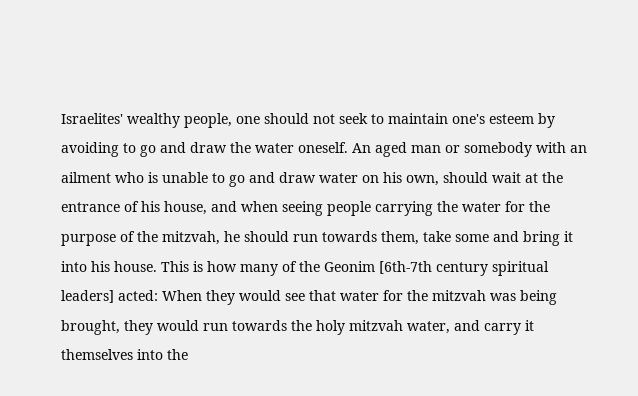Israelites' wealthy people, one should not seek to maintain one's esteem by avoiding to go and draw the water oneself. An aged man or somebody with an ailment who is unable to go and draw water on his own, should wait at the entrance of his house, and when seeing people carrying the water for the purpose of the mitzvah, he should run towards them, take some and bring it into his house. This is how many of the Geonim [6th-7th century spiritual leaders] acted: When they would see that water for the mitzvah was being brought, they would run towards the holy mitzvah water, and carry it themselves into the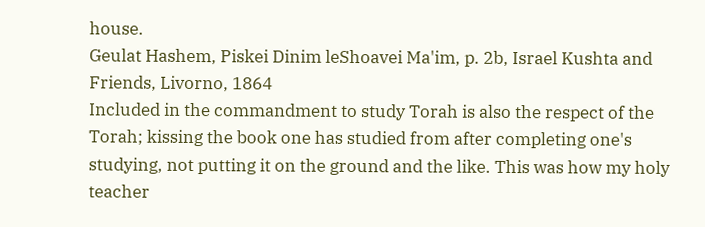house.
Geulat Hashem, Piskei Dinim leShoavei Ma'im, p. 2b, Israel Kushta and Friends, Livorno, 1864
Included in the commandment to study Torah is also the respect of the Torah; kissing the book one has studied from after completing one's studying, not putting it on the ground and the like. This was how my holy teacher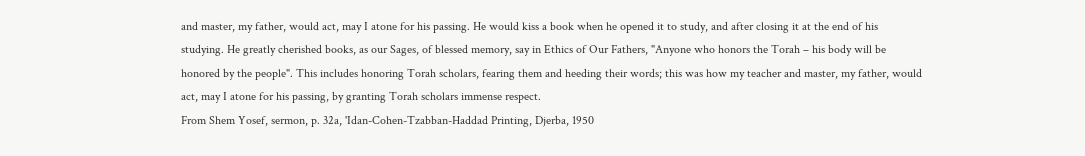and master, my father, would act, may I atone for his passing. He would kiss a book when he opened it to study, and after closing it at the end of his studying. He greatly cherished books, as our Sages, of blessed memory, say in Ethics of Our Fathers, "Anyone who honors the Torah – his body will be honored by the people". This includes honoring Torah scholars, fearing them and heeding their words; this was how my teacher and master, my father, would act, may I atone for his passing, by granting Torah scholars immense respect.
From Shem Yosef, sermon, p. 32a, 'Idan-Cohen-Tzabban-Haddad Printing, Djerba, 1950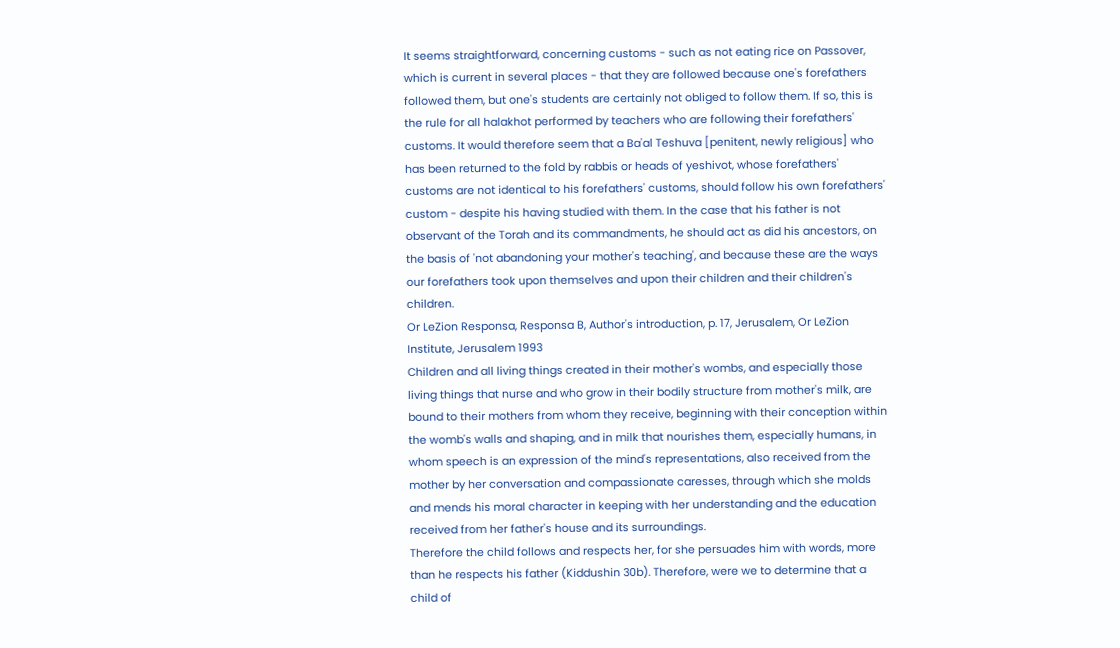It seems straightforward, concerning customs - such as not eating rice on Passover, which is current in several places - that they are followed because one's forefathers followed them, but one's students are certainly not obliged to follow them. If so, this is the rule for all halakhot performed by teachers who are following their forefathers' customs. It would therefore seem that a Ba'al Teshuva [penitent, newly religious] who has been returned to the fold by rabbis or heads of yeshivot, whose forefathers' customs are not identical to his forefathers' customs, should follow his own forefathers' custom - despite his having studied with them. In the case that his father is not observant of the Torah and its commandments, he should act as did his ancestors, on the basis of 'not abandoning your mother's teaching', and because these are the ways our forefathers took upon themselves and upon their children and their children's children.
Or LeZion Responsa, Responsa B, Author's introduction, p. 17, Jerusalem, Or LeZion Institute, Jerusalem 1993
Children and all living things created in their mother's wombs, and especially those living things that nurse and who grow in their bodily structure from mother's milk, are bound to their mothers from whom they receive, beginning with their conception within the womb's walls and shaping, and in milk that nourishes them, especially humans, in whom speech is an expression of the mind's representations, also received from the mother by her conversation and compassionate caresses, through which she molds and mends his moral character in keeping with her understanding and the education received from her father's house and its surroundings.
Therefore the child follows and respects her, for she persuades him with words, more than he respects his father (Kiddushin 30b). Therefore, were we to determine that a child of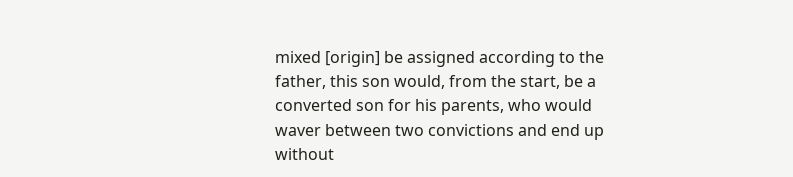mixed [origin] be assigned according to the father, this son would, from the start, be a converted son for his parents, who would waver between two convictions and end up without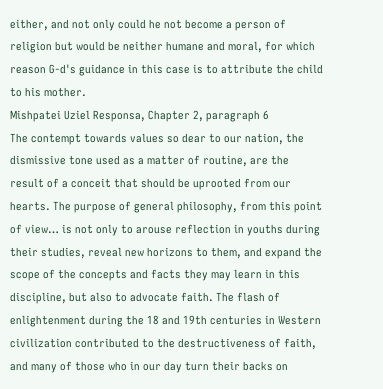either, and not only could he not become a person of religion but would be neither humane and moral, for which reason G-d's guidance in this case is to attribute the child to his mother.
Mishpatei Uziel Responsa, Chapter 2, paragraph 6
The contempt towards values so dear to our nation, the dismissive tone used as a matter of routine, are the result of a conceit that should be uprooted from our hearts. The purpose of general philosophy, from this point of view… is not only to arouse reflection in youths during their studies, reveal new horizons to them, and expand the scope of the concepts and facts they may learn in this discipline, but also to advocate faith. The flash of enlightenment during the 18 and 19th centuries in Western civilization contributed to the destructiveness of faith, and many of those who in our day turn their backs on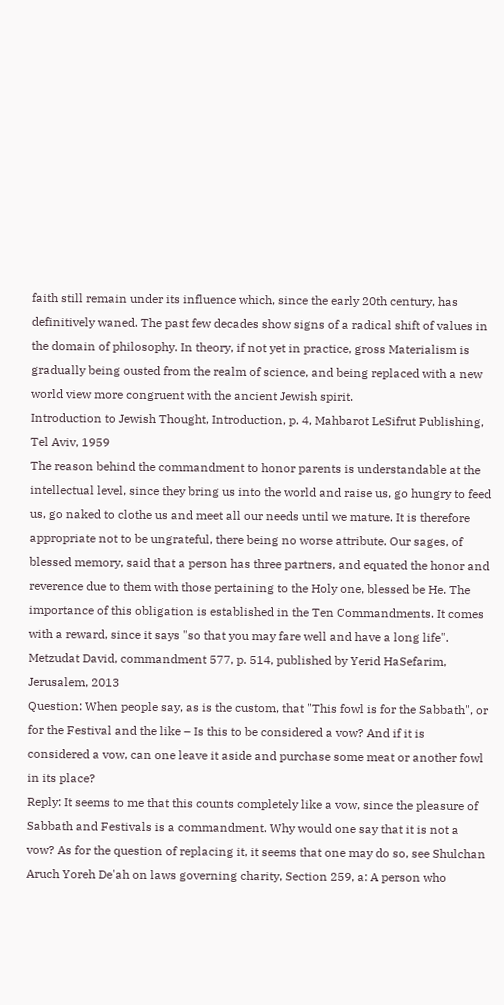faith still remain under its influence which, since the early 20th century, has definitively waned. The past few decades show signs of a radical shift of values in the domain of philosophy. In theory, if not yet in practice, gross Materialism is gradually being ousted from the realm of science, and being replaced with a new world view more congruent with the ancient Jewish spirit.
Introduction to Jewish Thought, Introduction, p. 4, Mahbarot LeSifrut Publishing, Tel Aviv, 1959
The reason behind the commandment to honor parents is understandable at the intellectual level, since they bring us into the world and raise us, go hungry to feed us, go naked to clothe us and meet all our needs until we mature. It is therefore appropriate not to be ungrateful, there being no worse attribute. Our sages, of blessed memory, said that a person has three partners, and equated the honor and reverence due to them with those pertaining to the Holy one, blessed be He. The importance of this obligation is established in the Ten Commandments. It comes with a reward, since it says "so that you may fare well and have a long life".
Metzudat David, commandment 577, p. 514, published by Yerid HaSefarim, Jerusalem, 2013
Question: When people say, as is the custom, that "This fowl is for the Sabbath", or for the Festival and the like – Is this to be considered a vow? And if it is considered a vow, can one leave it aside and purchase some meat or another fowl in its place?
Reply: It seems to me that this counts completely like a vow, since the pleasure of Sabbath and Festivals is a commandment. Why would one say that it is not a vow? As for the question of replacing it, it seems that one may do so, see Shulchan Aruch Yoreh De'ah on laws governing charity, Section 259, a: A person who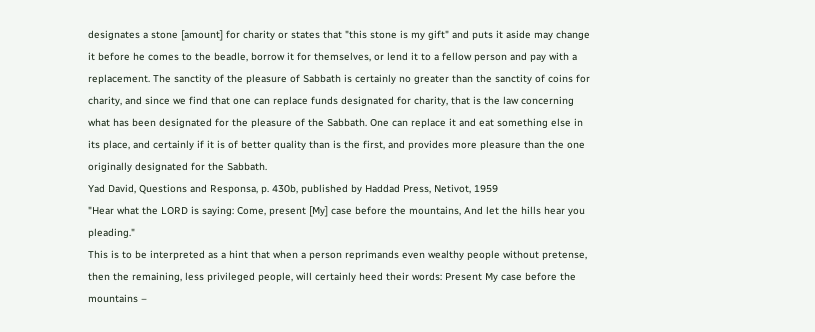designates a stone [amount] for charity or states that "this stone is my gift" and puts it aside may change it before he comes to the beadle, borrow it for themselves, or lend it to a fellow person and pay with a replacement. The sanctity of the pleasure of Sabbath is certainly no greater than the sanctity of coins for charity, and since we find that one can replace funds designated for charity, that is the law concerning what has been designated for the pleasure of the Sabbath. One can replace it and eat something else in its place, and certainly if it is of better quality than is the first, and provides more pleasure than the one originally designated for the Sabbath.
Yad David, Questions and Responsa, p. 430b, published by Haddad Press, Netivot, 1959
"Hear what the LORD is saying: Come, present [My] case before the mountains, And let the hills hear you pleading."
This is to be interpreted as a hint that when a person reprimands even wealthy people without pretense, then the remaining, less privileged people, will certainly heed their words: Present My case before the mountains –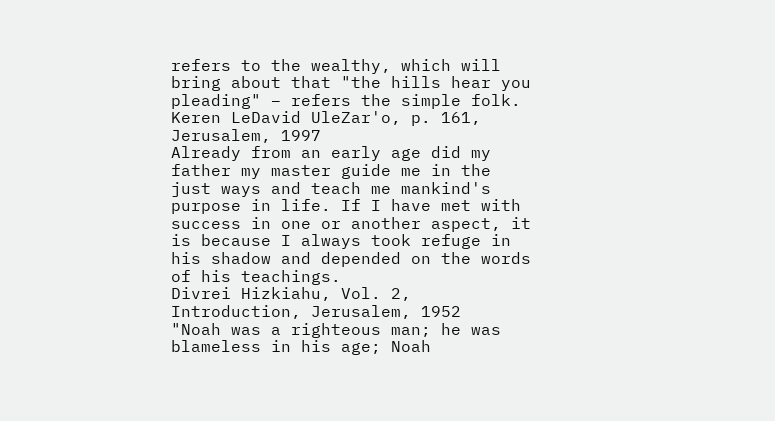refers to the wealthy, which will bring about that "the hills hear you pleading" – refers the simple folk.
Keren LeDavid UleZar'o, p. 161, Jerusalem, 1997
Already from an early age did my father my master guide me in the just ways and teach me mankind's purpose in life. If I have met with success in one or another aspect, it is because I always took refuge in his shadow and depended on the words of his teachings.
Divrei Hizkiahu, Vol. 2, Introduction, Jerusalem, 1952
"Noah was a righteous man; he was blameless in his age; Noah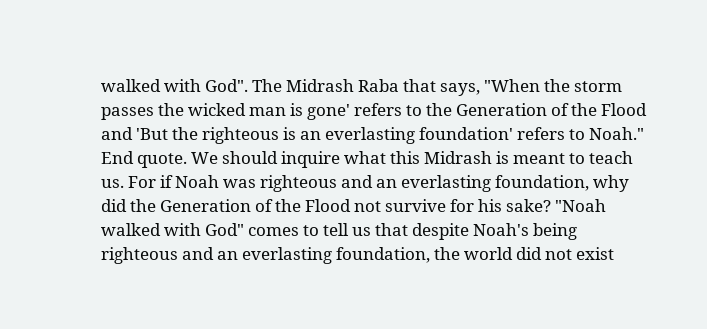walked with God". The Midrash Raba that says, "When the storm passes the wicked man is gone' refers to the Generation of the Flood and 'But the righteous is an everlasting foundation' refers to Noah." End quote. We should inquire what this Midrash is meant to teach us. For if Noah was righteous and an everlasting foundation, why did the Generation of the Flood not survive for his sake? "Noah walked with God" comes to tell us that despite Noah's being righteous and an everlasting foundation, the world did not exist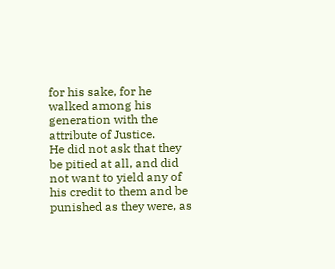for his sake, for he walked among his generation with the attribute of Justice.
He did not ask that they be pitied at all, and did not want to yield any of his credit to them and be punished as they were, as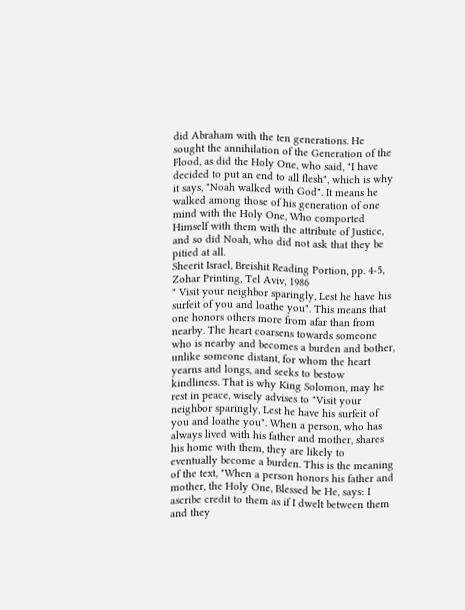did Abraham with the ten generations. He sought the annihilation of the Generation of the Flood, as did the Holy One, who said, "I have decided to put an end to all flesh", which is why it says, "Noah walked with God". It means he walked among those of his generation of one mind with the Holy One, Who comported Himself with them with the attribute of Justice, and so did Noah, who did not ask that they be pitied at all.
Sheerit Israel, Breishit Reading Portion, pp. 4-5, Zohar Printing, Tel Aviv, 1986
" Visit your neighbor sparingly, Lest he have his surfeit of you and loathe you". This means that one honors others more from afar than from nearby. The heart coarsens towards someone who is nearby and becomes a burden and bother, unlike someone distant, for whom the heart yearns and longs, and seeks to bestow kindliness. That is why King Solomon, may he rest in peace, wisely advises to "Visit your neighbor sparingly, Lest he have his surfeit of you and loathe you". When a person, who has always lived with his father and mother, shares his home with them, they are likely to eventually become a burden. This is the meaning of the text, "When a person honors his father and mother, the Holy One, Blessed be He, says: I ascribe credit to them as if I dwelt between them and they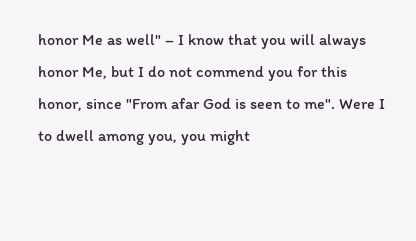honor Me as well" – I know that you will always honor Me, but I do not commend you for this honor, since "From afar God is seen to me". Were I to dwell among you, you might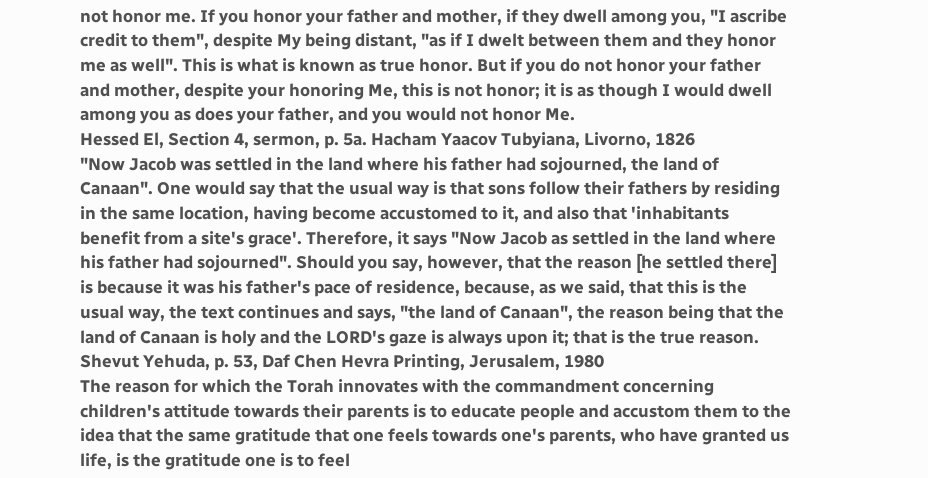not honor me. If you honor your father and mother, if they dwell among you, "I ascribe credit to them", despite My being distant, "as if I dwelt between them and they honor me as well". This is what is known as true honor. But if you do not honor your father and mother, despite your honoring Me, this is not honor; it is as though I would dwell among you as does your father, and you would not honor Me.
Hessed El, Section 4, sermon, p. 5a. Hacham Yaacov Tubyiana, Livorno, 1826
"Now Jacob was settled in the land where his father had sojourned, the land of Canaan". One would say that the usual way is that sons follow their fathers by residing in the same location, having become accustomed to it, and also that 'inhabitants benefit from a site's grace'. Therefore, it says "Now Jacob as settled in the land where his father had sojourned". Should you say, however, that the reason [he settled there] is because it was his father's pace of residence, because, as we said, that this is the usual way, the text continues and says, "the land of Canaan", the reason being that the land of Canaan is holy and the LORD's gaze is always upon it; that is the true reason.
Shevut Yehuda, p. 53, Daf Chen Hevra Printing, Jerusalem, 1980
The reason for which the Torah innovates with the commandment concerning children's attitude towards their parents is to educate people and accustom them to the idea that the same gratitude that one feels towards one's parents, who have granted us life, is the gratitude one is to feel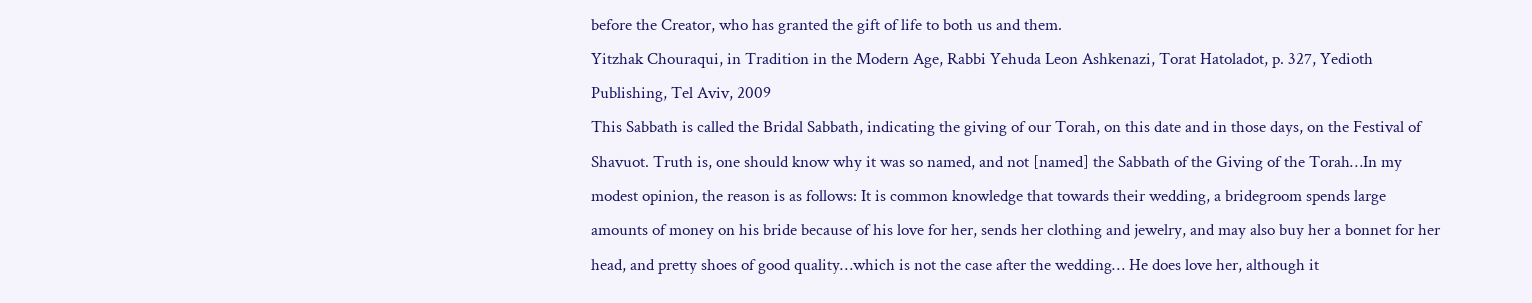before the Creator, who has granted the gift of life to both us and them.
Yitzhak Chouraqui, in Tradition in the Modern Age, Rabbi Yehuda Leon Ashkenazi, Torat Hatoladot, p. 327, Yedioth Publishing, Tel Aviv, 2009
This Sabbath is called the Bridal Sabbath, indicating the giving of our Torah, on this date and in those days, on the Festival of Shavuot. Truth is, one should know why it was so named, and not [named] the Sabbath of the Giving of the Torah…In my modest opinion, the reason is as follows: It is common knowledge that towards their wedding, a bridegroom spends large amounts of money on his bride because of his love for her, sends her clothing and jewelry, and may also buy her a bonnet for her head, and pretty shoes of good quality…which is not the case after the wedding… He does love her, although it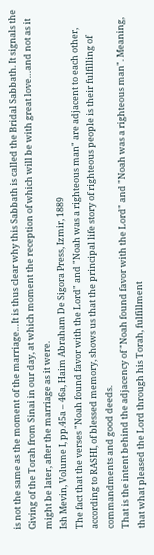is not the same as the moment of the marriage…It is thus clear why this Sabbath is called the Bridal Sabbath. It signals the Giving of the Torah from Sinai in our day, at which moment the reception of which will be with great love…and not as it might be later, after the marriage as it were.
Ish Mevin, Volume I, pp.45a – 46a, Haim Abraham De Sigora Press, Izmir, 1889
The fact that the verses "Noah found favor with the Lord" and "Noah was a righteous man" are adjacent to each other, according to RASHI, of blessed memory, shows us that the principal life story of righteous people is their fulfilling of commandments and good deeds.
That is the intent behind the adjacency of "Noah found favor with the Lord" and "Noah was a righteous man". Meaning, that what pleased the Lord through his Torah, fulfillment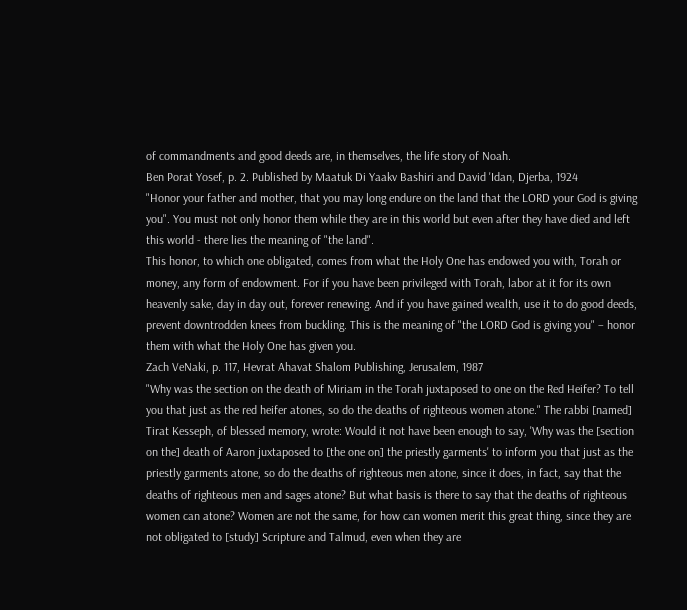of commandments and good deeds are, in themselves, the life story of Noah.
Ben Porat Yosef, p. 2. Published by Maatuk Di Yaakv Bashiri and David 'Idan, Djerba, 1924
"Honor your father and mother, that you may long endure on the land that the LORD your God is giving you". You must not only honor them while they are in this world but even after they have died and left this world - there lies the meaning of "the land".
This honor, to which one obligated, comes from what the Holy One has endowed you with, Torah or money, any form of endowment. For if you have been privileged with Torah, labor at it for its own heavenly sake, day in day out, forever renewing. And if you have gained wealth, use it to do good deeds, prevent downtrodden knees from buckling. This is the meaning of "the LORD God is giving you" – honor them with what the Holy One has given you.
Zach VeNaki, p. 117, Hevrat Ahavat Shalom Publishing, Jerusalem, 1987
"Why was the section on the death of Miriam in the Torah juxtaposed to one on the Red Heifer? To tell you that just as the red heifer atones, so do the deaths of righteous women atone." The rabbi [named] Tirat Kesseph, of blessed memory, wrote: Would it not have been enough to say, 'Why was the [section on the] death of Aaron juxtaposed to [the one on] the priestly garments' to inform you that just as the priestly garments atone, so do the deaths of righteous men atone, since it does, in fact, say that the deaths of righteous men and sages atone? But what basis is there to say that the deaths of righteous women can atone? Women are not the same, for how can women merit this great thing, since they are not obligated to [study] Scripture and Talmud, even when they are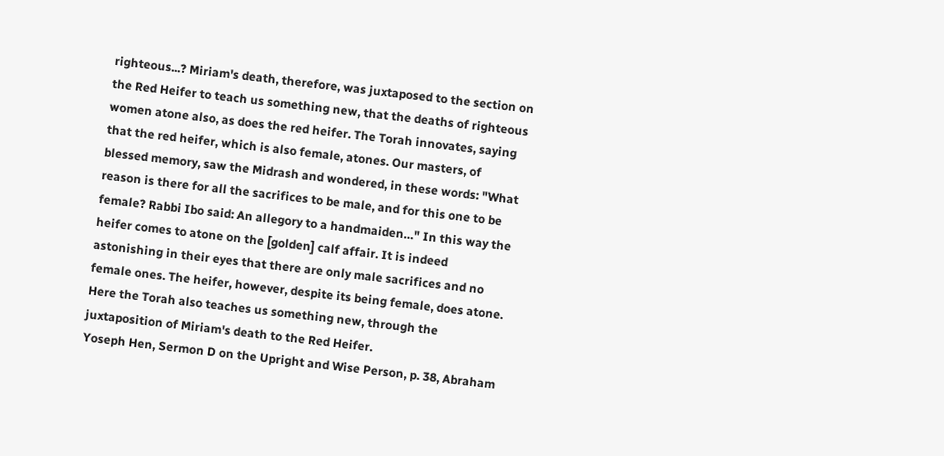righteous...? Miriam's death, therefore, was juxtaposed to the section on the Red Heifer to teach us something new, that the deaths of righteous women atone also, as does the red heifer. The Torah innovates, saying that the red heifer, which is also female, atones. Our masters, of blessed memory, saw the Midrash and wondered, in these words: "What reason is there for all the sacrifices to be male, and for this one to be female? Rabbi Ibo said: An allegory to a handmaiden…" In this way the heifer comes to atone on the [golden] calf affair. It is indeed astonishing in their eyes that there are only male sacrifices and no female ones. The heifer, however, despite its being female, does atone. Here the Torah also teaches us something new, through the juxtaposition of Miriam's death to the Red Heifer.
Yoseph Hen, Sermon D on the Upright and Wise Person, p. 38, Abraham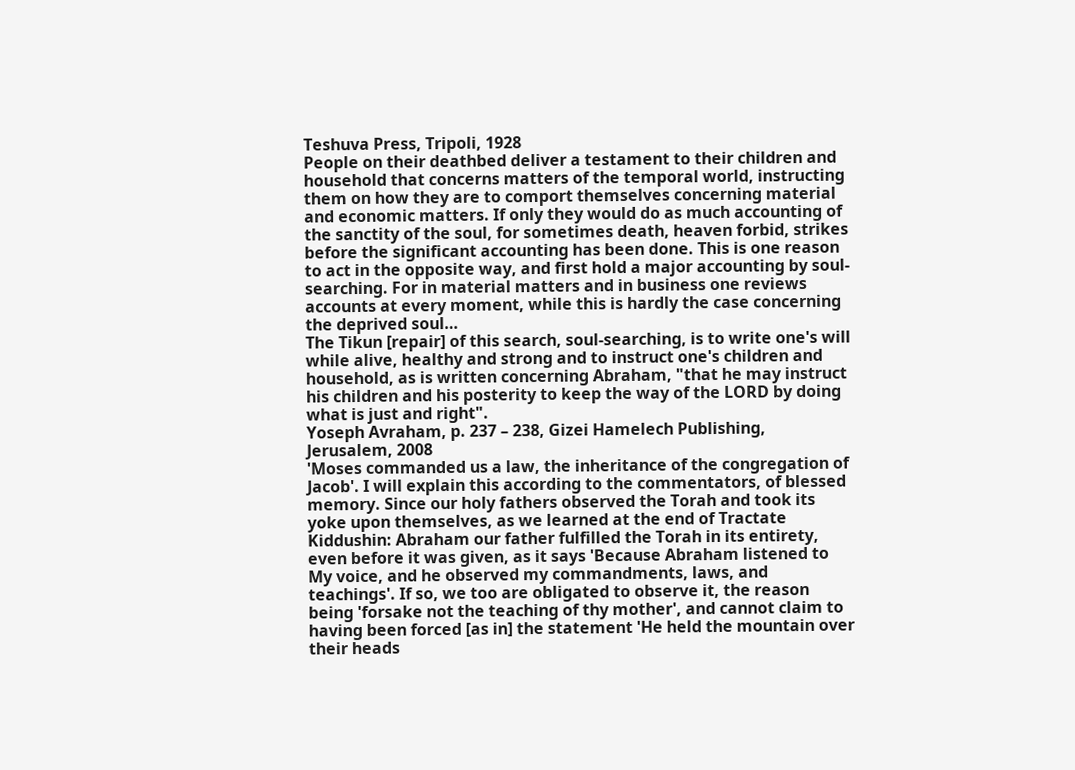Teshuva Press, Tripoli, 1928
People on their deathbed deliver a testament to their children and household that concerns matters of the temporal world, instructing them on how they are to comport themselves concerning material and economic matters. If only they would do as much accounting of the sanctity of the soul, for sometimes death, heaven forbid, strikes before the significant accounting has been done. This is one reason to act in the opposite way, and first hold a major accounting by soul-searching. For in material matters and in business one reviews accounts at every moment, while this is hardly the case concerning the deprived soul…
The Tikun [repair] of this search, soul-searching, is to write one's will while alive, healthy and strong and to instruct one's children and household, as is written concerning Abraham, "that he may instruct his children and his posterity to keep the way of the LORD by doing what is just and right".
Yoseph Avraham, p. 237 – 238, Gizei Hamelech Publishing, Jerusalem, 2008
'Moses commanded us a law, the inheritance of the congregation of Jacob'. I will explain this according to the commentators, of blessed memory. Since our holy fathers observed the Torah and took its yoke upon themselves, as we learned at the end of Tractate Kiddushin: Abraham our father fulfilled the Torah in its entirety, even before it was given, as it says 'Because Abraham listened to My voice, and he observed my commandments, laws, and teachings'. If so, we too are obligated to observe it, the reason being 'forsake not the teaching of thy mother', and cannot claim to having been forced [as in] the statement 'He held the mountain over their heads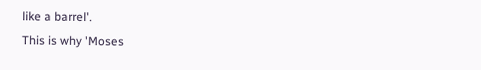like a barrel'.
This is why 'Moses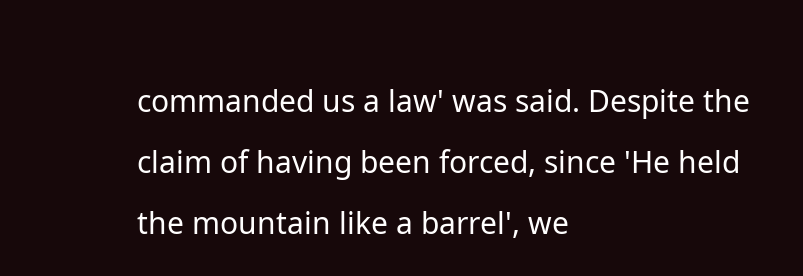commanded us a law' was said. Despite the claim of having been forced, since 'He held the mountain like a barrel', we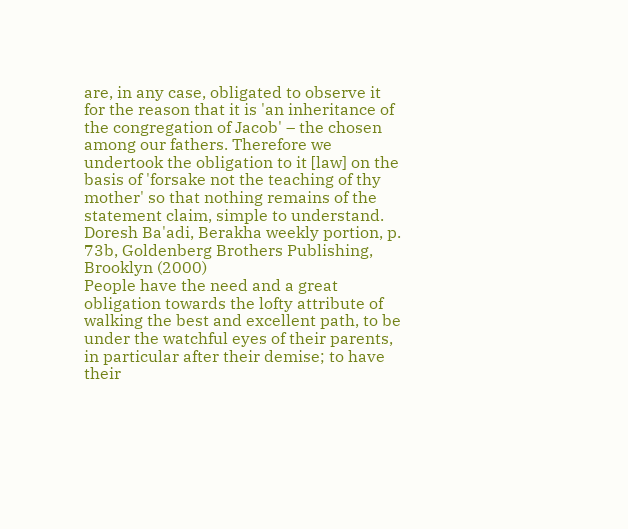are, in any case, obligated to observe it for the reason that it is 'an inheritance of the congregation of Jacob' – the chosen among our fathers. Therefore we undertook the obligation to it [law] on the basis of 'forsake not the teaching of thy mother' so that nothing remains of the statement claim, simple to understand.
Doresh Ba'adi, Berakha weekly portion, p. 73b, Goldenberg Brothers Publishing, Brooklyn (2000)
People have the need and a great obligation towards the lofty attribute of walking the best and excellent path, to be under the watchful eyes of their parents, in particular after their demise; to have their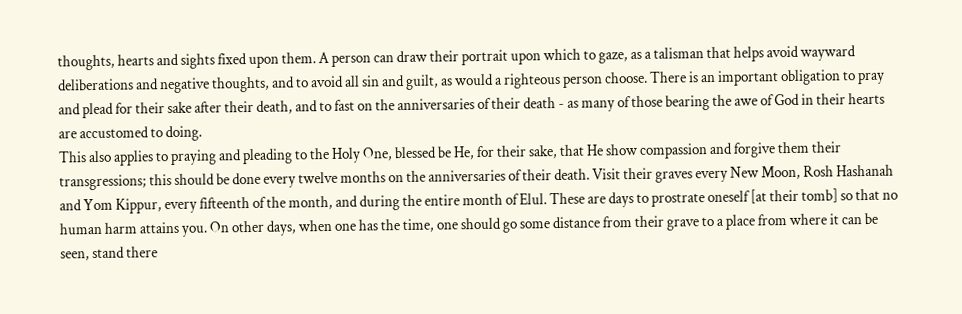thoughts, hearts and sights fixed upon them. A person can draw their portrait upon which to gaze, as a talisman that helps avoid wayward deliberations and negative thoughts, and to avoid all sin and guilt, as would a righteous person choose. There is an important obligation to pray and plead for their sake after their death, and to fast on the anniversaries of their death - as many of those bearing the awe of God in their hearts are accustomed to doing.
This also applies to praying and pleading to the Holy One, blessed be He, for their sake, that He show compassion and forgive them their transgressions; this should be done every twelve months on the anniversaries of their death. Visit their graves every New Moon, Rosh Hashanah and Yom Kippur, every fifteenth of the month, and during the entire month of Elul. These are days to prostrate oneself [at their tomb] so that no human harm attains you. On other days, when one has the time, one should go some distance from their grave to a place from where it can be seen, stand there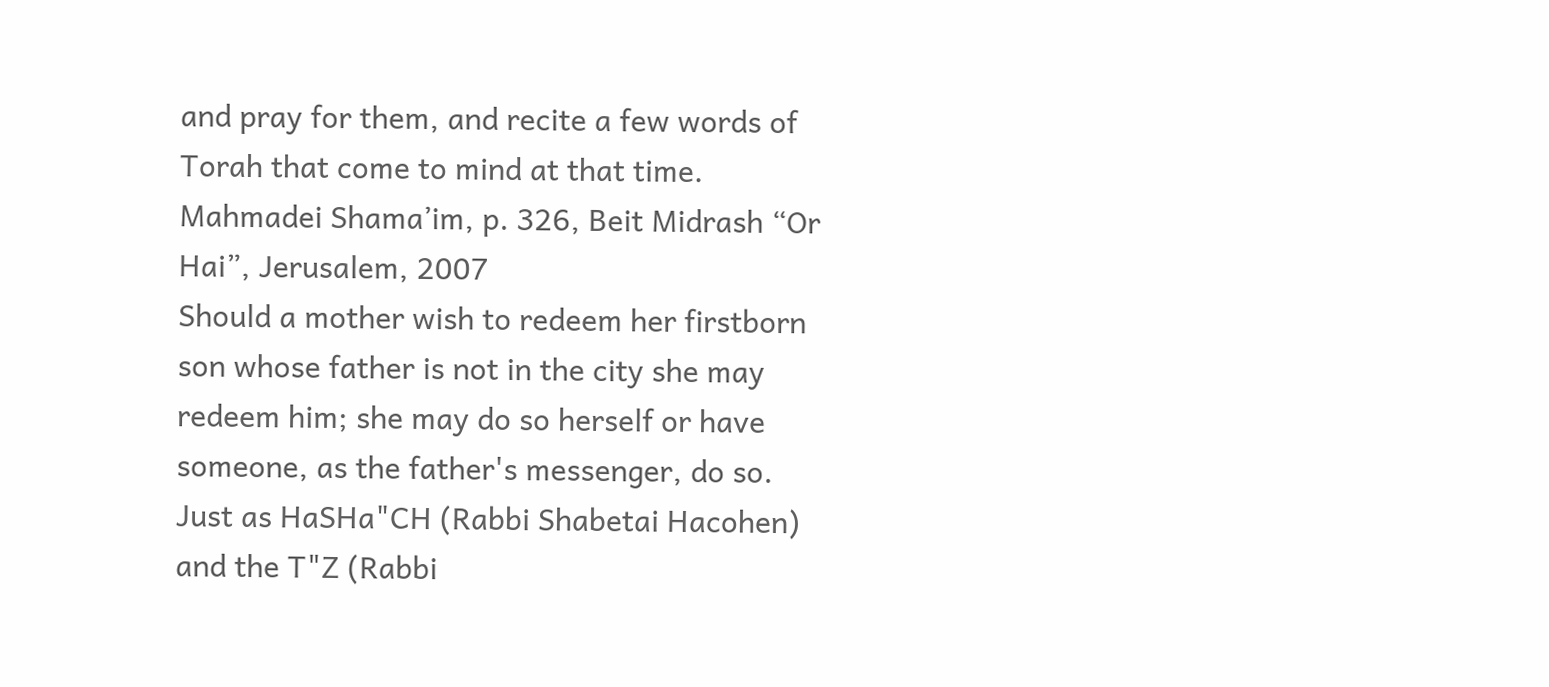and pray for them, and recite a few words of Torah that come to mind at that time.
Mahmadei Shama’im, p. 326, Beit Midrash “Or Hai”, Jerusalem, 2007
Should a mother wish to redeem her firstborn son whose father is not in the city she may redeem him; she may do so herself or have someone, as the father's messenger, do so. Just as HaSHa"CH (Rabbi Shabetai Hacohen) and the T"Z (Rabbi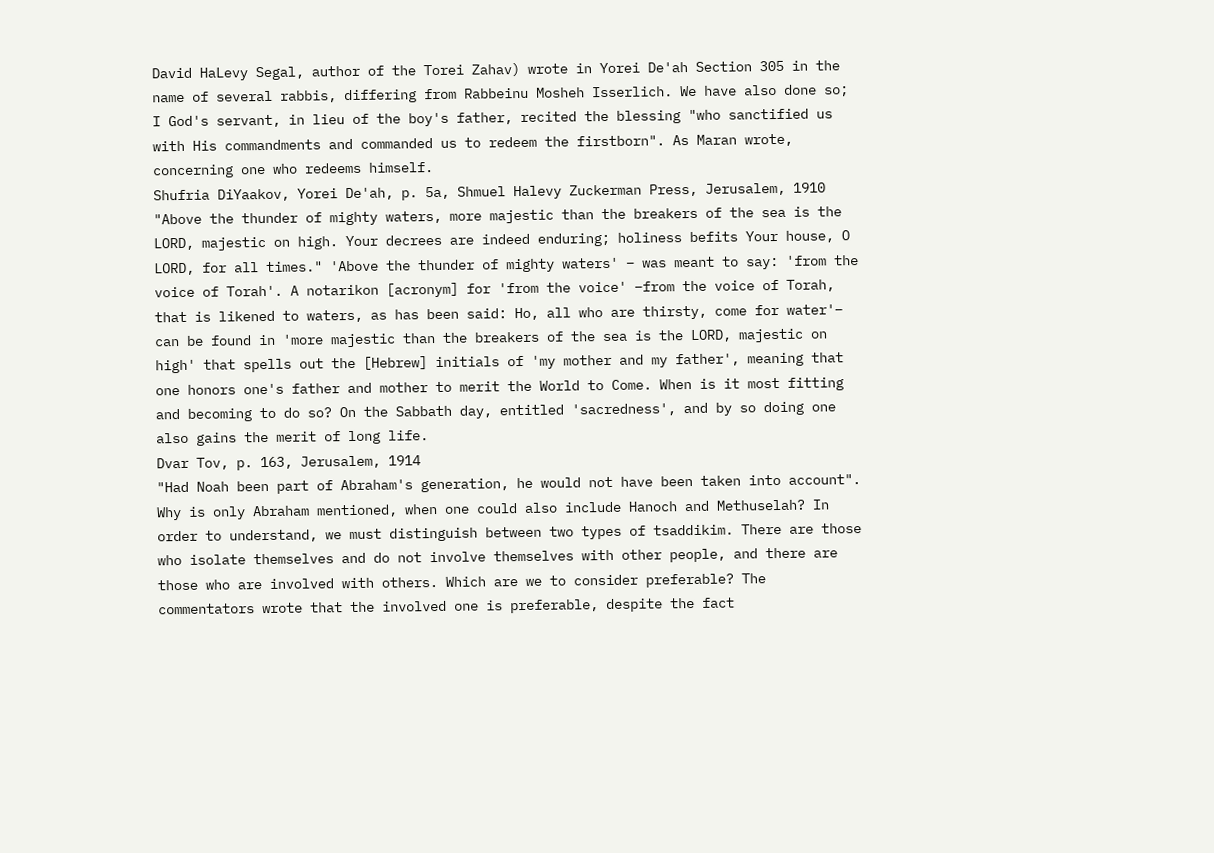David HaLevy Segal, author of the Torei Zahav) wrote in Yorei De'ah Section 305 in the name of several rabbis, differing from Rabbeinu Mosheh Isserlich. We have also done so; I God's servant, in lieu of the boy's father, recited the blessing "who sanctified us with His commandments and commanded us to redeem the firstborn". As Maran wrote, concerning one who redeems himself.
Shufria DiYaakov, Yorei De'ah, p. 5a, Shmuel Halevy Zuckerman Press, Jerusalem, 1910
"Above the thunder of mighty waters, more majestic than the breakers of the sea is the LORD, majestic on high. Your decrees are indeed enduring; holiness befits Your house, O LORD, for all times." 'Above the thunder of mighty waters' – was meant to say: 'from the voice of Torah'. A notarikon [acronym] for 'from the voice' –from the voice of Torah, that is likened to waters, as has been said: Ho, all who are thirsty, come for water'– can be found in 'more majestic than the breakers of the sea is the LORD, majestic on high' that spells out the [Hebrew] initials of 'my mother and my father', meaning that one honors one's father and mother to merit the World to Come. When is it most fitting and becoming to do so? On the Sabbath day, entitled 'sacredness', and by so doing one also gains the merit of long life.
Dvar Tov, p. 163, Jerusalem, 1914
"Had Noah been part of Abraham's generation, he would not have been taken into account". Why is only Abraham mentioned, when one could also include Hanoch and Methuselah? In order to understand, we must distinguish between two types of tsaddikim. There are those who isolate themselves and do not involve themselves with other people, and there are those who are involved with others. Which are we to consider preferable? The commentators wrote that the involved one is preferable, despite the fact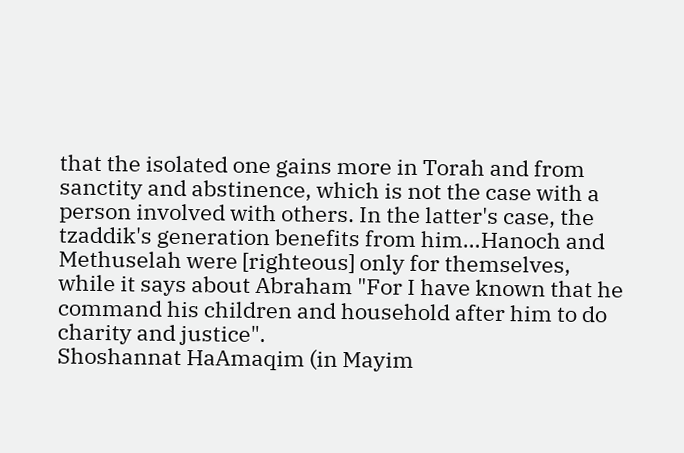that the isolated one gains more in Torah and from sanctity and abstinence, which is not the case with a person involved with others. In the latter's case, the tzaddik's generation benefits from him…Hanoch and Methuselah were [righteous] only for themselves, while it says about Abraham "For I have known that he command his children and household after him to do charity and justice".
Shoshannat HaAmaqim (in Mayim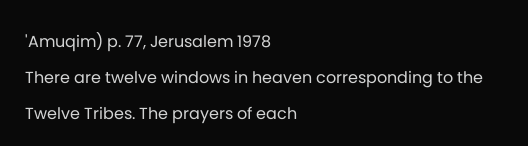'Amuqim) p. 77, Jerusalem 1978
There are twelve windows in heaven corresponding to the Twelve Tribes. The prayers of each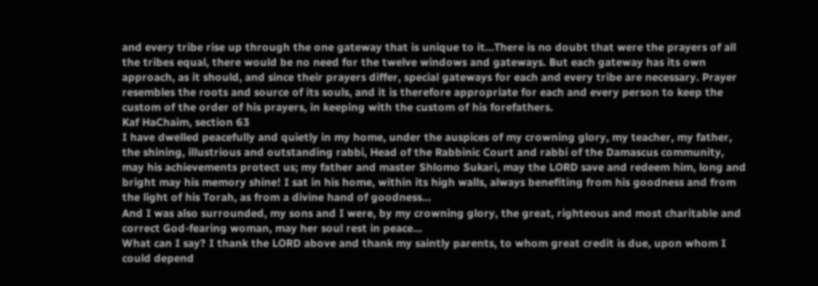and every tribe rise up through the one gateway that is unique to it…There is no doubt that were the prayers of all the tribes equal, there would be no need for the twelve windows and gateways. But each gateway has its own approach, as it should, and since their prayers differ, special gateways for each and every tribe are necessary. Prayer resembles the roots and source of its souls, and it is therefore appropriate for each and every person to keep the custom of the order of his prayers, in keeping with the custom of his forefathers.
Kaf HaChaim, section 63
I have dwelled peacefully and quietly in my home, under the auspices of my crowning glory, my teacher, my father, the shining, illustrious and outstanding rabbi, Head of the Rabbinic Court and rabbi of the Damascus community, may his achievements protect us; my father and master Shlomo Sukari, may the LORD save and redeem him, long and bright may his memory shine! I sat in his home, within its high walls, always benefiting from his goodness and from the light of his Torah, as from a divine hand of goodness…
And I was also surrounded, my sons and I were, by my crowning glory, the great, righteous and most charitable and correct God-fearing woman, may her soul rest in peace…
What can I say? I thank the LORD above and thank my saintly parents, to whom great credit is due, upon whom I could depend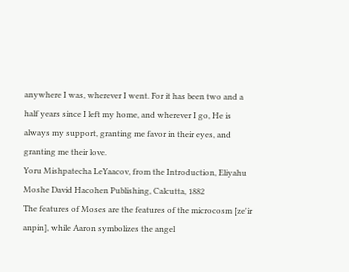anywhere I was, wherever I went. For it has been two and a half years since I left my home, and wherever I go, He is always my support, granting me favor in their eyes, and granting me their love.
Yoru Mishpatecha LeYaacov, from the Introduction, Eliyahu Moshe David Hacohen Publishing, Calcutta, 1882
The features of Moses are the features of the microcosm [ze'ir anpin], while Aaron symbolizes the angel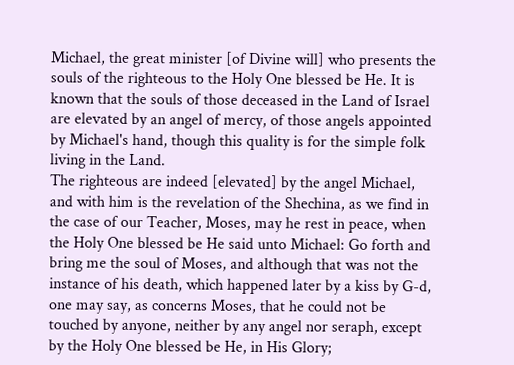Michael, the great minister [of Divine will] who presents the souls of the righteous to the Holy One blessed be He. It is known that the souls of those deceased in the Land of Israel are elevated by an angel of mercy, of those angels appointed by Michael's hand, though this quality is for the simple folk living in the Land.
The righteous are indeed [elevated] by the angel Michael, and with him is the revelation of the Shechina, as we find in the case of our Teacher, Moses, may he rest in peace, when the Holy One blessed be He said unto Michael: Go forth and bring me the soul of Moses, and although that was not the instance of his death, which happened later by a kiss by G-d, one may say, as concerns Moses, that he could not be touched by anyone, neither by any angel nor seraph, except by the Holy One blessed be He, in His Glory;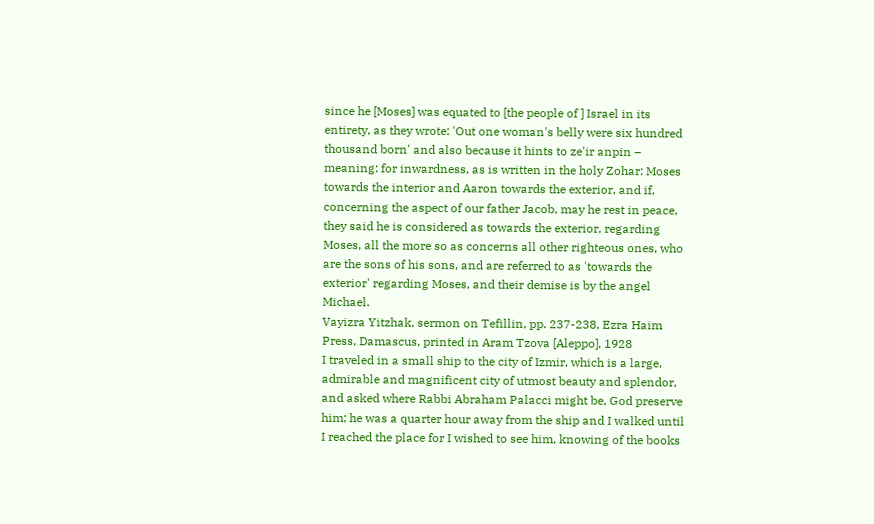since he [Moses] was equated to [the people of ] Israel in its entirety, as they wrote: 'Out one woman's belly were six hundred thousand born' and also because it hints to ze'ir anpin – meaning: for inwardness, as is written in the holy Zohar: Moses towards the interior and Aaron towards the exterior, and if, concerning the aspect of our father Jacob, may he rest in peace, they said he is considered as towards the exterior, regarding Moses, all the more so as concerns all other righteous ones, who are the sons of his sons, and are referred to as 'towards the exterior' regarding Moses, and their demise is by the angel Michael.
Vayizra Yitzhak, sermon on Tefillin, pp. 237-238, Ezra Haim Press, Damascus, printed in Aram Tzova [Aleppo], 1928
I traveled in a small ship to the city of Izmir, which is a large, admirable and magnificent city of utmost beauty and splendor, and asked where Rabbi Abraham Palacci might be, God preserve him; he was a quarter hour away from the ship and I walked until I reached the place for I wished to see him, knowing of the books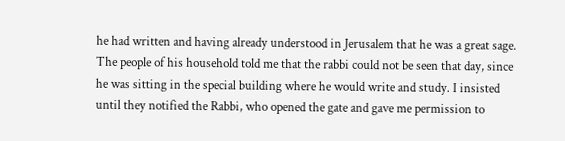he had written and having already understood in Jerusalem that he was a great sage. The people of his household told me that the rabbi could not be seen that day, since he was sitting in the special building where he would write and study. I insisted until they notified the Rabbi, who opened the gate and gave me permission to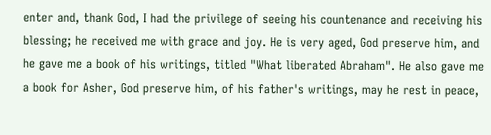enter and, thank God, I had the privilege of seeing his countenance and receiving his blessing; he received me with grace and joy. He is very aged, God preserve him, and he gave me a book of his writings, titled "What liberated Abraham". He also gave me a book for Asher, God preserve him, of his father's writings, may he rest in peace,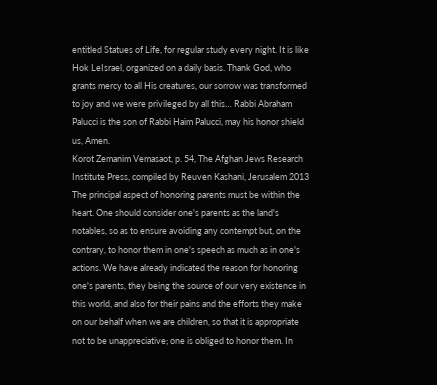entitled Statues of Life, for regular study every night. It is like Hok LeIsrael, organized on a daily basis. Thank God, who grants mercy to all His creatures, our sorrow was transformed to joy and we were privileged by all this… Rabbi Abraham Palucci is the son of Rabbi Haim Palucci, may his honor shield us, Amen.
Korot Zemanim Vemasaot, p. 54, The Afghan Jews Research Institute Press, compiled by Reuven Kashani, Jerusalem 2013
The principal aspect of honoring parents must be within the heart. One should consider one's parents as the land's notables, so as to ensure avoiding any contempt but, on the contrary, to honor them in one's speech as much as in one's actions. We have already indicated the reason for honoring one's parents, they being the source of our very existence in this world, and also for their pains and the efforts they make on our behalf when we are children, so that it is appropriate not to be unappreciative; one is obliged to honor them. In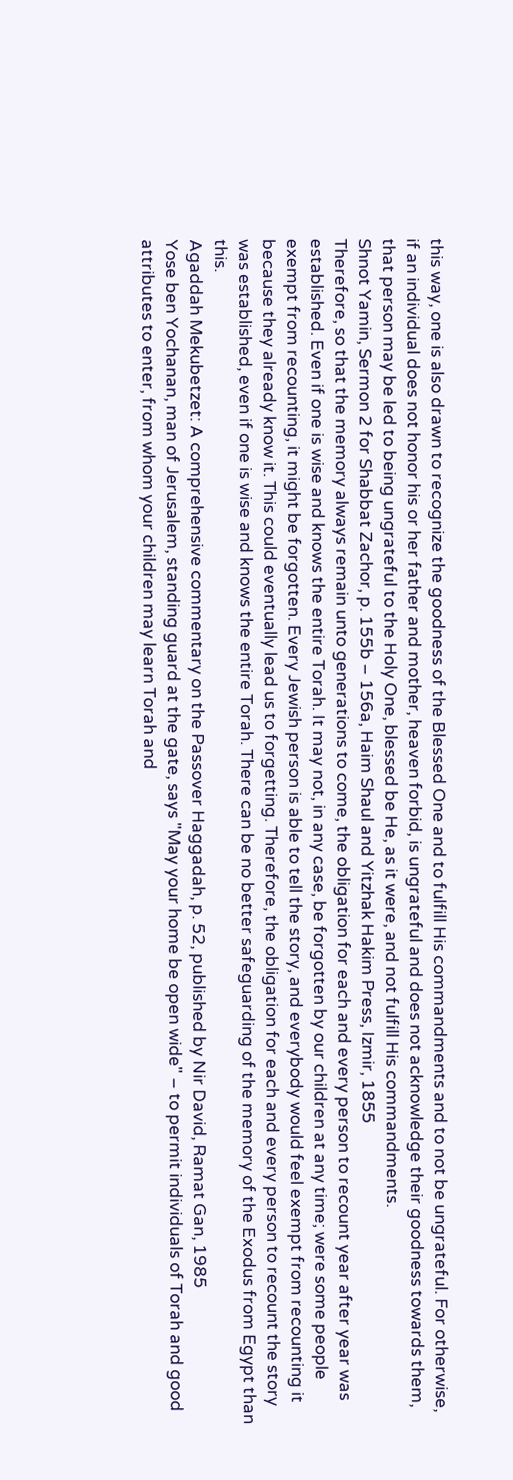this way, one is also drawn to recognize the goodness of the Blessed One and to fulfill His commandments and to not be ungrateful. For otherwise, if an individual does not honor his or her father and mother, heaven forbid, is ungrateful and does not acknowledge their goodness towards them, that person may be led to being ungrateful to the Holy One, blessed be He, as it were, and not fulfill His commandments.
Shnot Yamin, Sermon 2 for Shabbat Zachor, p. 155b – 156a, Haim Shaul and Yitzhak Hakim Press, Izmir, 1855
Therefore, so that the memory always remain unto generations to come, the obligation for each and every person to recount year after year was established. Even if one is wise and knows the entire Torah. It may not, in any case, be forgotten by our children at any time; were some people exempt from recounting, it might be forgotten. Every Jewish person is able to tell the story, and everybody would feel exempt from recounting it because they already know it. This could eventually lead us to forgetting. Therefore, the obligation for each and every person to recount the story was established, even if one is wise and knows the entire Torah. There can be no better safeguarding of the memory of the Exodus from Egypt than this.
Agaddah Mekubetzet: A comprehensive commentary on the Passover Haggadah, p. 52, published by Nir David, Ramat Gan, 1985
Yose ben Yochanan, man of Jerusalem, standing guard at the gate, says "May your home be open wide" – to permit individuals of Torah and good attributes to enter, from whom your children may learn Torah and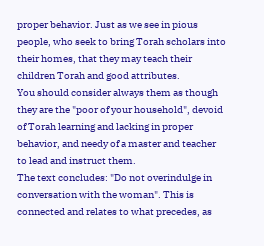proper behavior. Just as we see in pious people, who seek to bring Torah scholars into their homes, that they may teach their children Torah and good attributes.
You should consider always them as though they are the "poor of your household", devoid of Torah learning and lacking in proper behavior, and needy of a master and teacher to lead and instruct them.
The text concludes: "Do not overindulge in conversation with the woman". This is connected and relates to what precedes, as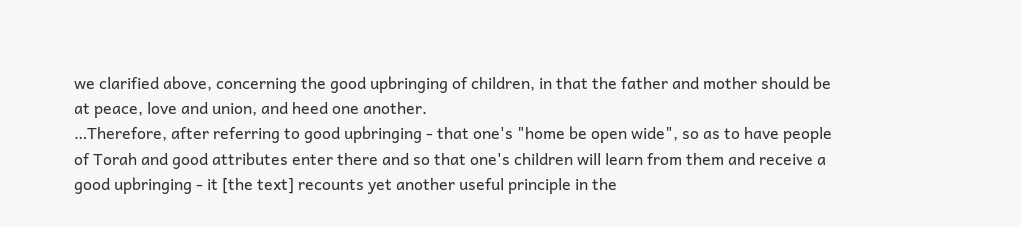we clarified above, concerning the good upbringing of children, in that the father and mother should be at peace, love and union, and heed one another.
…Therefore, after referring to good upbringing - that one's "home be open wide", so as to have people of Torah and good attributes enter there and so that one's children will learn from them and receive a good upbringing - it [the text] recounts yet another useful principle in the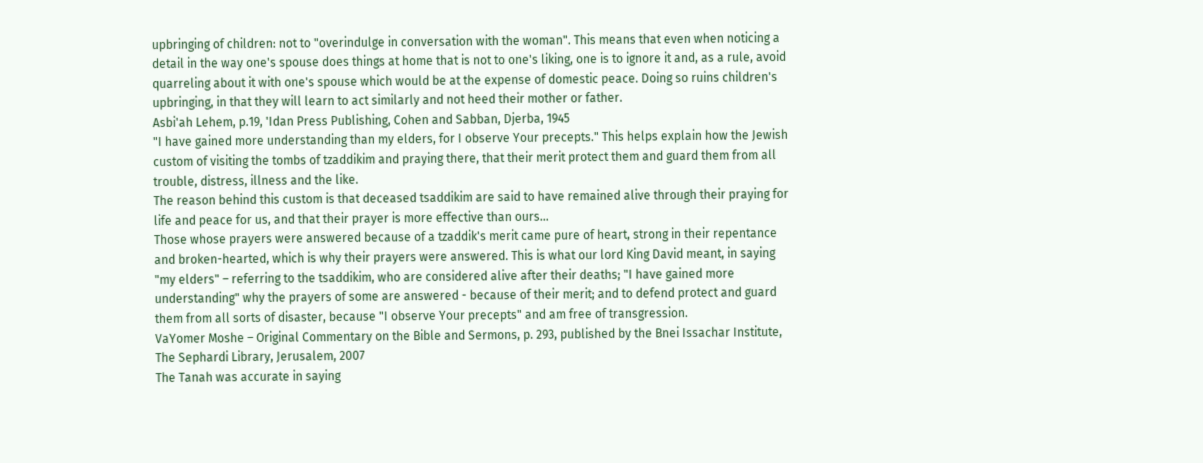upbringing of children: not to "overindulge in conversation with the woman". This means that even when noticing a detail in the way one's spouse does things at home that is not to one's liking, one is to ignore it and, as a rule, avoid quarreling about it with one's spouse which would be at the expense of domestic peace. Doing so ruins children's upbringing, in that they will learn to act similarly and not heed their mother or father.
Asbi'ah Lehem, p.19, 'Idan Press Publishing, Cohen and Sabban, Djerba, 1945
"I have gained more understanding than my elders, for I observe Your precepts." This helps explain how the Jewish custom of visiting the tombs of tzaddikim and praying there, that their merit protect them and guard them from all trouble, distress, illness and the like.
The reason behind this custom is that deceased tsaddikim are said to have remained alive through their praying for life and peace for us, and that their prayer is more effective than ours…
Those whose prayers were answered because of a tzaddik's merit came pure of heart, strong in their repentance and broken-hearted, which is why their prayers were answered. This is what our lord King David meant, in saying "my elders" – referring to the tsaddikim, who are considered alive after their deaths; "I have gained more understanding" why the prayers of some are answered - because of their merit; and to defend protect and guard them from all sorts of disaster, because "I observe Your precepts" and am free of transgression.
VaYomer Moshe – Original Commentary on the Bible and Sermons, p. 293, published by the Bnei Issachar Institute, The Sephardi Library, Jerusalem, 2007
The Tanah was accurate in saying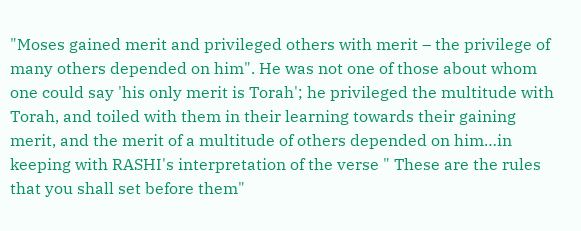"Moses gained merit and privileged others with merit – the privilege of many others depended on him". He was not one of those about whom one could say 'his only merit is Torah'; he privileged the multitude with Torah, and toiled with them in their learning towards their gaining merit, and the merit of a multitude of others depended on him…in keeping with RASHI's interpretation of the verse " These are the rules that you shall set before them"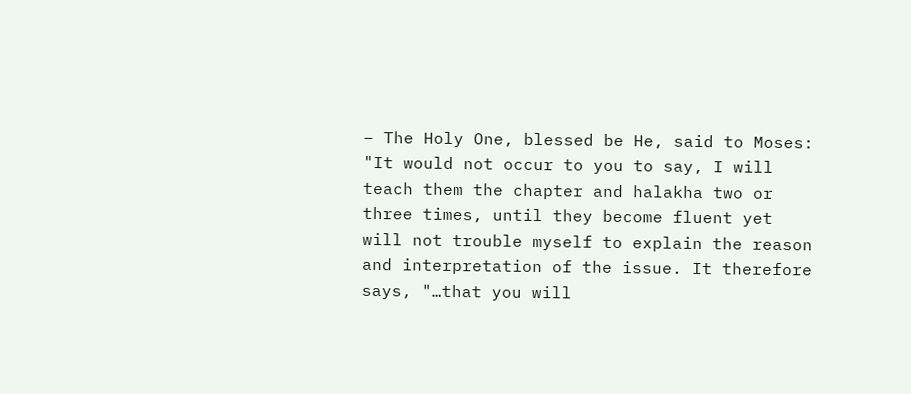– The Holy One, blessed be He, said to Moses: "It would not occur to you to say, I will teach them the chapter and halakha two or three times, until they become fluent yet will not trouble myself to explain the reason and interpretation of the issue. It therefore says, "…that you will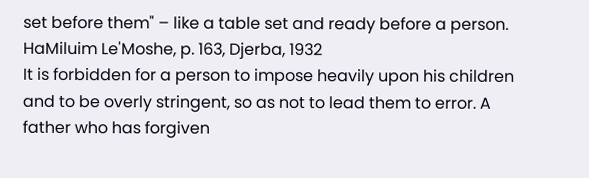set before them" – like a table set and ready before a person.
HaMiluim Le'Moshe, p. 163, Djerba, 1932
It is forbidden for a person to impose heavily upon his children and to be overly stringent, so as not to lead them to error. A father who has forgiven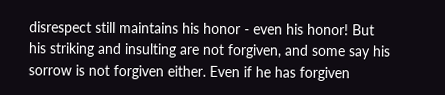disrespect still maintains his honor - even his honor! But his striking and insulting are not forgiven, and some say his sorrow is not forgiven either. Even if he has forgiven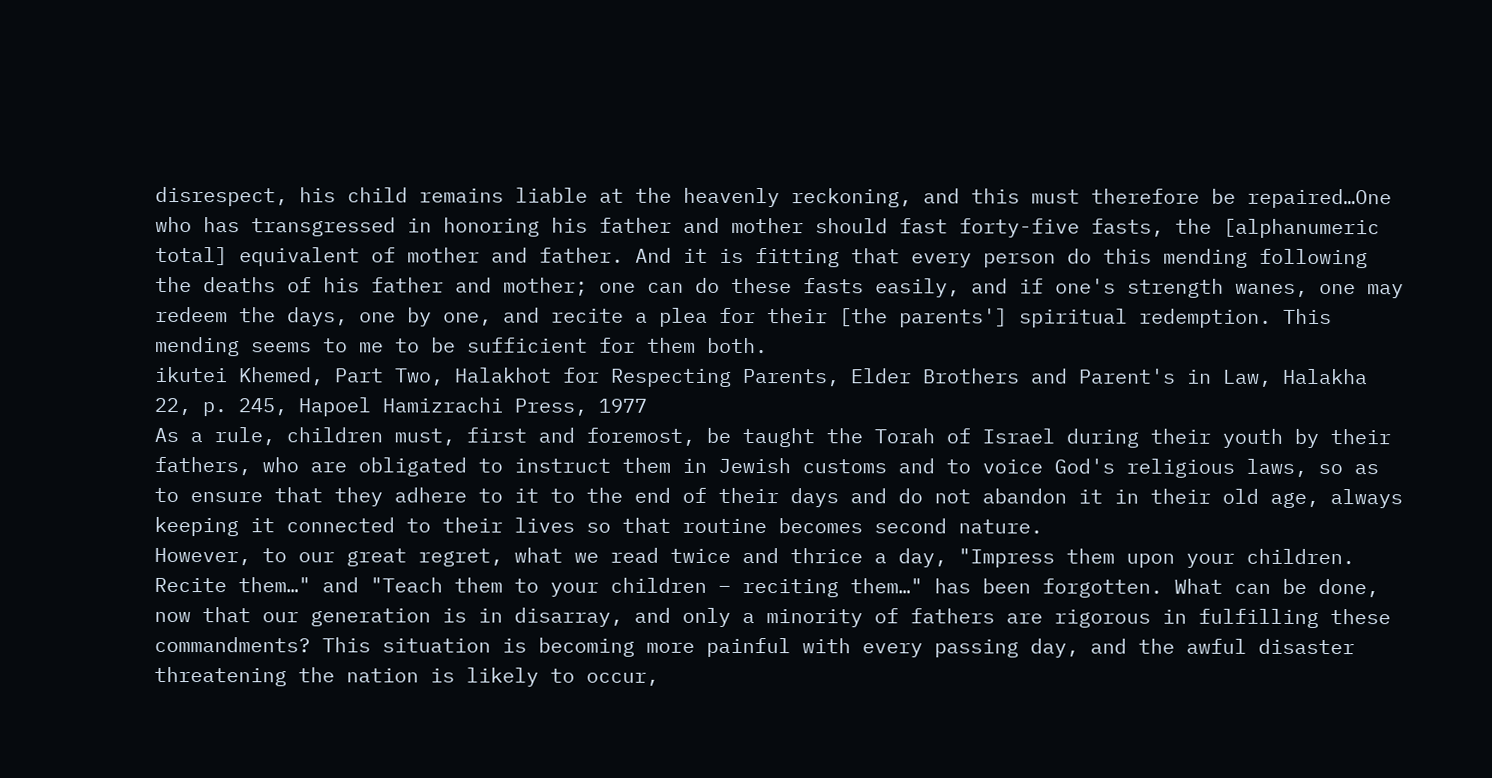disrespect, his child remains liable at the heavenly reckoning, and this must therefore be repaired…One who has transgressed in honoring his father and mother should fast forty-five fasts, the [alphanumeric total] equivalent of mother and father. And it is fitting that every person do this mending following the deaths of his father and mother; one can do these fasts easily, and if one's strength wanes, one may redeem the days, one by one, and recite a plea for their [the parents'] spiritual redemption. This mending seems to me to be sufficient for them both.
ikutei Khemed, Part Two, Halakhot for Respecting Parents, Elder Brothers and Parent's in Law, Halakha 22, p. 245, Hapoel Hamizrachi Press, 1977
As a rule, children must, first and foremost, be taught the Torah of Israel during their youth by their fathers, who are obligated to instruct them in Jewish customs and to voice God's religious laws, so as to ensure that they adhere to it to the end of their days and do not abandon it in their old age, always keeping it connected to their lives so that routine becomes second nature.
However, to our great regret, what we read twice and thrice a day, "Impress them upon your children. Recite them…" and "Teach them to your children – reciting them…" has been forgotten. What can be done, now that our generation is in disarray, and only a minority of fathers are rigorous in fulfilling these commandments? This situation is becoming more painful with every passing day, and the awful disaster threatening the nation is likely to occur,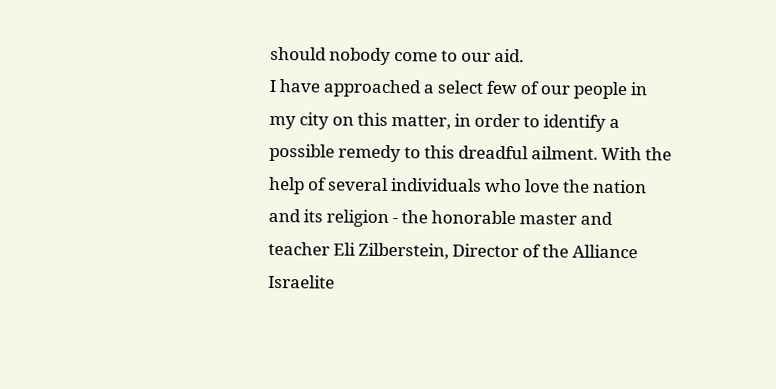should nobody come to our aid.
I have approached a select few of our people in my city on this matter, in order to identify a possible remedy to this dreadful ailment. With the help of several individuals who love the nation and its religion - the honorable master and teacher Eli Zilberstein, Director of the Alliance Israelite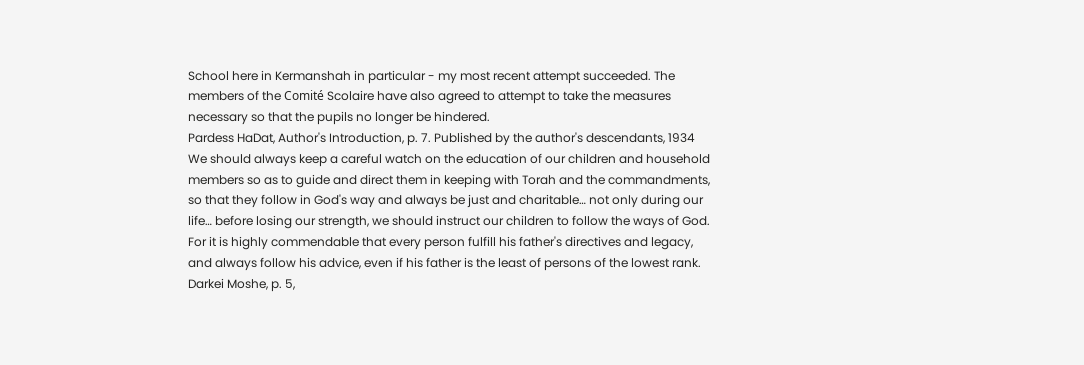School here in Kermanshah in particular - my most recent attempt succeeded. The members of the Comité Scolaire have also agreed to attempt to take the measures necessary so that the pupils no longer be hindered.
Pardess HaDat, Author's Introduction, p. 7. Published by the author's descendants, 1934
We should always keep a careful watch on the education of our children and household members so as to guide and direct them in keeping with Torah and the commandments, so that they follow in God's way and always be just and charitable… not only during our life… before losing our strength, we should instruct our children to follow the ways of God. For it is highly commendable that every person fulfill his father's directives and legacy, and always follow his advice, even if his father is the least of persons of the lowest rank.
Darkei Moshe, p. 5,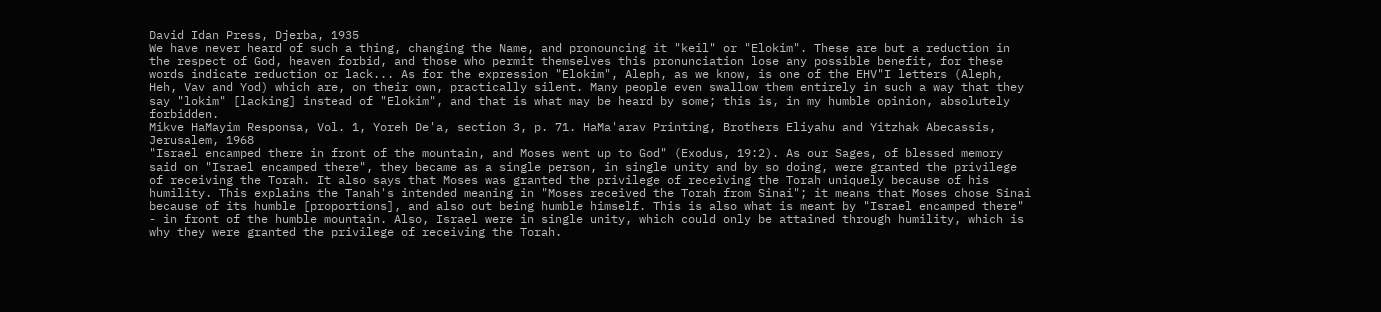David Idan Press, Djerba, 1935
We have never heard of such a thing, changing the Name, and pronouncing it "keil" or "Elokim". These are but a reduction in the respect of God, heaven forbid, and those who permit themselves this pronunciation lose any possible benefit, for these words indicate reduction or lack... As for the expression "Elokim", Aleph, as we know, is one of the EHV"I letters (Aleph, Heh, Vav and Yod) which are, on their own, practically silent. Many people even swallow them entirely in such a way that they say "lokim" [lacking] instead of "Elokim", and that is what may be heard by some; this is, in my humble opinion, absolutely forbidden.
Mikve HaMayim Responsa, Vol. 1, Yoreh De'a, section 3, p. 71. HaMa'arav Printing, Brothers Eliyahu and Yitzhak Abecassis, Jerusalem, 1968
"Israel encamped there in front of the mountain, and Moses went up to God" (Exodus, 19:2). As our Sages, of blessed memory said on "Israel encamped there", they became as a single person, in single unity and by so doing, were granted the privilege of receiving the Torah. It also says that Moses was granted the privilege of receiving the Torah uniquely because of his humility. This explains the Tanah's intended meaning in "Moses received the Torah from Sinai"; it means that Moses chose Sinai because of its humble [proportions], and also out being humble himself. This is also what is meant by "Israel encamped there" - in front of the humble mountain. Also, Israel were in single unity, which could only be attained through humility, which is why they were granted the privilege of receiving the Torah.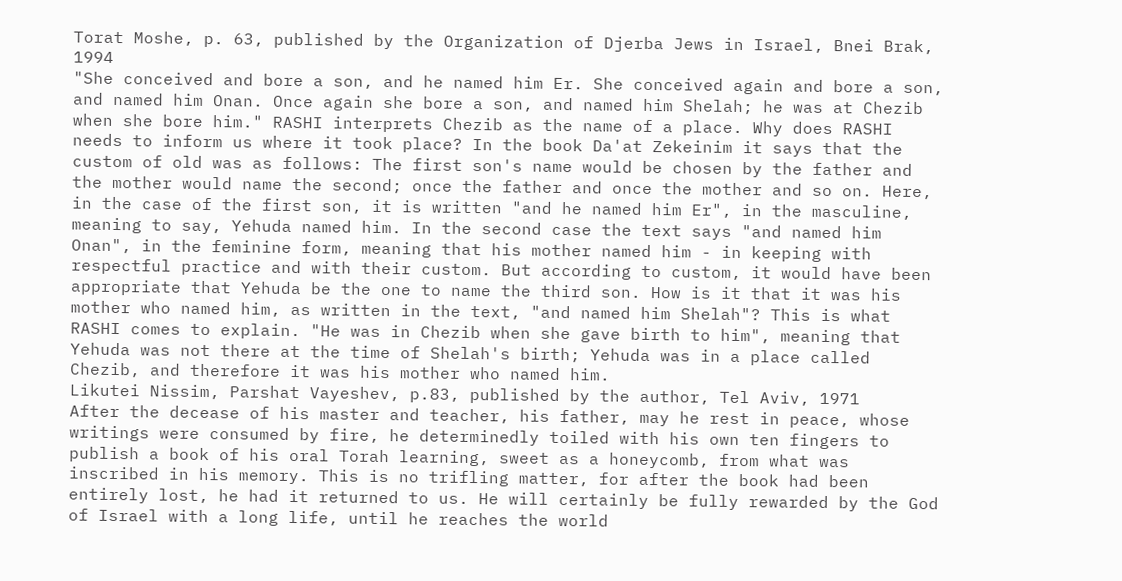Torat Moshe, p. 63, published by the Organization of Djerba Jews in Israel, Bnei Brak, 1994
"She conceived and bore a son, and he named him Er. She conceived again and bore a son, and named him Onan. Once again she bore a son, and named him Shelah; he was at Chezib when she bore him." RASHI interprets Chezib as the name of a place. Why does RASHI needs to inform us where it took place? In the book Da'at Zekeinim it says that the custom of old was as follows: The first son's name would be chosen by the father and the mother would name the second; once the father and once the mother and so on. Here, in the case of the first son, it is written "and he named him Er", in the masculine, meaning to say, Yehuda named him. In the second case the text says "and named him Onan", in the feminine form, meaning that his mother named him - in keeping with respectful practice and with their custom. But according to custom, it would have been appropriate that Yehuda be the one to name the third son. How is it that it was his mother who named him, as written in the text, "and named him Shelah"? This is what RASHI comes to explain. "He was in Chezib when she gave birth to him", meaning that Yehuda was not there at the time of Shelah's birth; Yehuda was in a place called Chezib, and therefore it was his mother who named him.
Likutei Nissim, Parshat Vayeshev, p.83, published by the author, Tel Aviv, 1971
After the decease of his master and teacher, his father, may he rest in peace, whose writings were consumed by fire, he determinedly toiled with his own ten fingers to publish a book of his oral Torah learning, sweet as a honeycomb, from what was inscribed in his memory. This is no trifling matter, for after the book had been entirely lost, he had it returned to us. He will certainly be fully rewarded by the God of Israel with a long life, until he reaches the world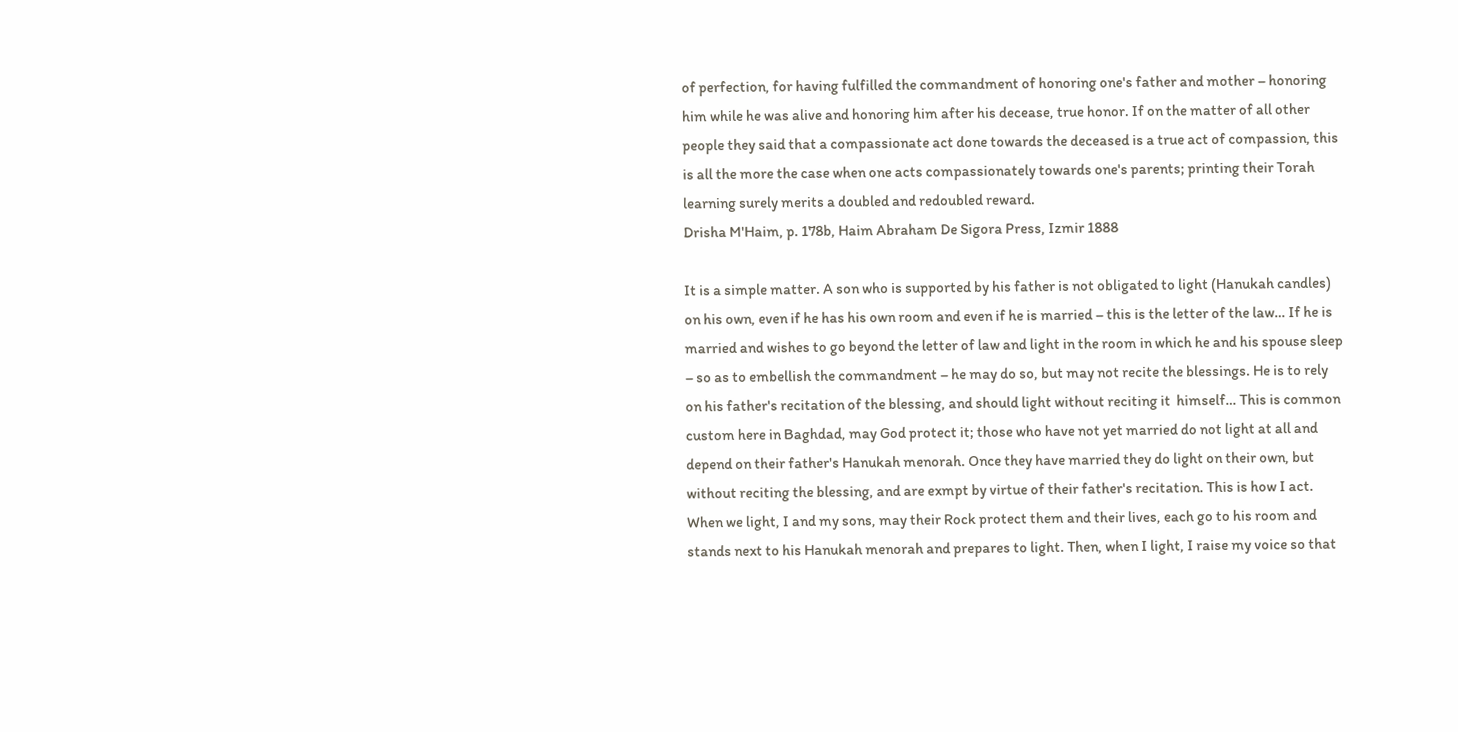of perfection, for having fulfilled the commandment of honoring one's father and mother – honoring him while he was alive and honoring him after his decease, true honor. If on the matter of all other people they said that a compassionate act done towards the deceased is a true act of compassion, this is all the more the case when one acts compassionately towards one's parents; printing their Torah learning surely merits a doubled and redoubled reward.
Drisha M'Haim, p. 178b, Haim Abraham De Sigora Press, Izmir 1888

It is a simple matter. A son who is supported by his father is not obligated to light (Hanukah candles) on his own, even if he has his own room and even if he is married – this is the letter of the law… If he is married and wishes to go beyond the letter of law and light in the room in which he and his spouse sleep – so as to embellish the commandment – he may do so, but may not recite the blessings. He is to rely on his father's recitation of the blessing, and should light without reciting it  himself… This is common custom here in Baghdad, may God protect it; those who have not yet married do not light at all and depend on their father's Hanukah menorah. Once they have married they do light on their own, but without reciting the blessing, and are exmpt by virtue of their father's recitation. This is how I act. When we light, I and my sons, may their Rock protect them and their lives, each go to his room and stands next to his Hanukah menorah and prepares to light. Then, when I light, I raise my voice so that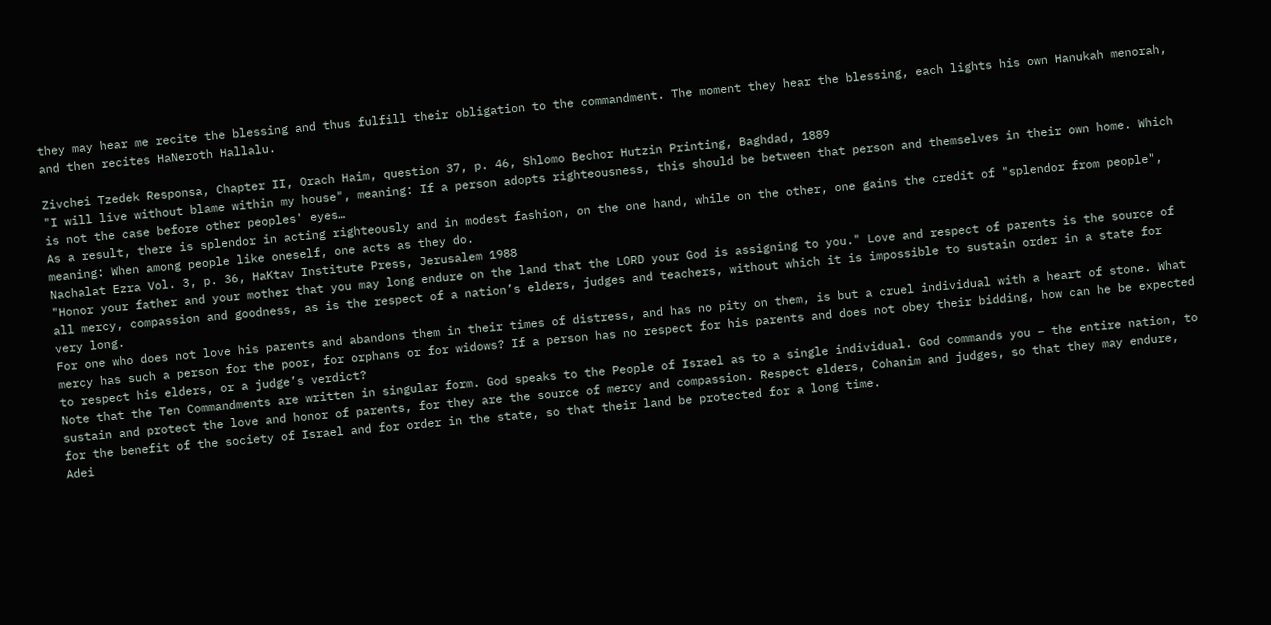they may hear me recite the blessing and thus fulfill their obligation to the commandment. The moment they hear the blessing, each lights his own Hanukah menorah, and then recites HaNeroth Hallalu.

Zivchei Tzedek Responsa, Chapter II, Orach Haim, question 37, p. 46, Shlomo Bechor Hutzin Printing, Baghdad, 1889
"I will live without blame within my house", meaning: If a person adopts righteousness, this should be between that person and themselves in their own home. Which is not the case before other peoples' eyes…
As a result, there is splendor in acting righteously and in modest fashion, on the one hand, while on the other, one gains the credit of "splendor from people", meaning: When among people like oneself, one acts as they do.
Nachalat Ezra Vol. 3, p. 36, HaKtav Institute Press, Jerusalem 1988
"Honor your father and your mother that you may long endure on the land that the LORD your God is assigning to you." Love and respect of parents is the source of all mercy, compassion and goodness, as is the respect of a nation’s elders, judges and teachers, without which it is impossible to sustain order in a state for very long.
For one who does not love his parents and abandons them in their times of distress, and has no pity on them, is but a cruel individual with a heart of stone. What mercy has such a person for the poor, for orphans or for widows? If a person has no respect for his parents and does not obey their bidding, how can he be expected to respect his elders, or a judge’s verdict?
Note that the Ten Commandments are written in singular form. God speaks to the People of Israel as to a single individual. God commands you – the entire nation, to sustain and protect the love and honor of parents, for they are the source of mercy and compassion. Respect elders, Cohanim and judges, so that they may endure, for the benefit of the society of Israel and for order in the state, so that their land be protected for a long time.
Adei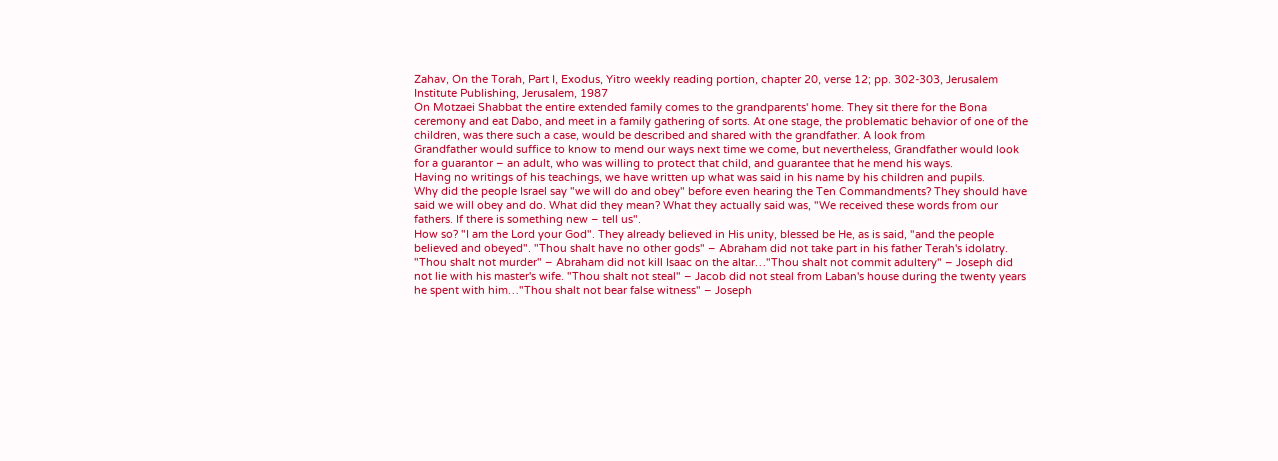Zahav, On the Torah, Part I, Exodus, Yitro weekly reading portion, chapter 20, verse 12; pp. 302-303, Jerusalem Institute Publishing, Jerusalem, 1987
On Motzaei Shabbat the entire extended family comes to the grandparents' home. They sit there for the Bona ceremony and eat Dabo, and meet in a family gathering of sorts. At one stage, the problematic behavior of one of the children, was there such a case, would be described and shared with the grandfather. A look from
Grandfather would suffice to know to mend our ways next time we come, but nevertheless, Grandfather would look for a guarantor – an adult, who was willing to protect that child, and guarantee that he mend his ways.
Having no writings of his teachings, we have written up what was said in his name by his children and pupils.
Why did the people Israel say "we will do and obey" before even hearing the Ten Commandments? They should have said we will obey and do. What did they mean? What they actually said was, "We received these words from our fathers. If there is something new – tell us".
How so? "I am the Lord your God". They already believed in His unity, blessed be He, as is said, "and the people believed and obeyed". "Thou shalt have no other gods" – Abraham did not take part in his father Terah's idolatry. "Thou shalt not murder" – Abraham did not kill Isaac on the altar…"Thou shalt not commit adultery" – Joseph did not lie with his master's wife. "Thou shalt not steal" – Jacob did not steal from Laban's house during the twenty years he spent with him…"Thou shalt not bear false witness" – Joseph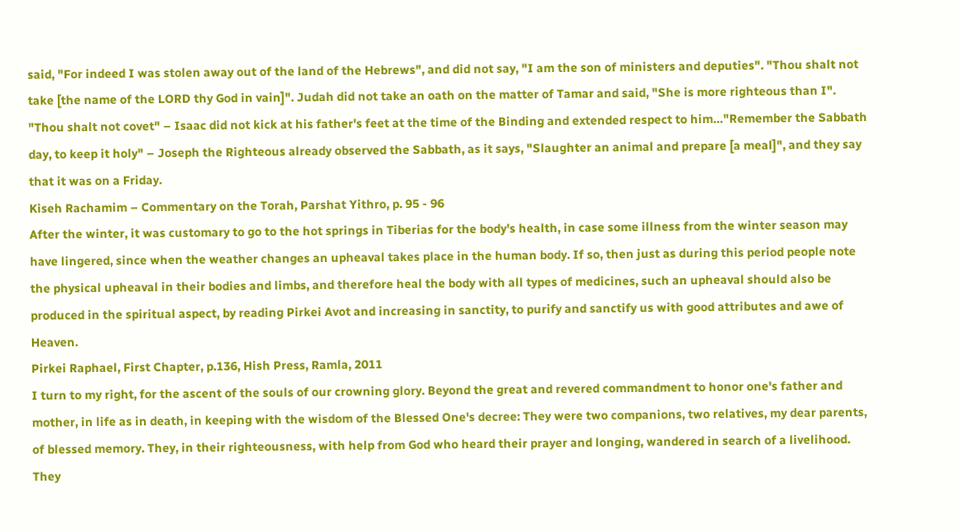said, "For indeed I was stolen away out of the land of the Hebrews", and did not say, "I am the son of ministers and deputies". "Thou shalt not take [the name of the LORD thy God in vain]". Judah did not take an oath on the matter of Tamar and said, "She is more righteous than I". "Thou shalt not covet" – Isaac did not kick at his father's feet at the time of the Binding and extended respect to him…"Remember the Sabbath day, to keep it holy" – Joseph the Righteous already observed the Sabbath, as it says, "Slaughter an animal and prepare [a meal]", and they say that it was on a Friday.
Kiseh Rachamim – Commentary on the Torah, Parshat Yithro, p. 95 - 96
After the winter, it was customary to go to the hot springs in Tiberias for the body's health, in case some illness from the winter season may have lingered, since when the weather changes an upheaval takes place in the human body. If so, then just as during this period people note the physical upheaval in their bodies and limbs, and therefore heal the body with all types of medicines, such an upheaval should also be produced in the spiritual aspect, by reading Pirkei Avot and increasing in sanctity, to purify and sanctify us with good attributes and awe of Heaven.
Pirkei Raphael, First Chapter, p.136, Hish Press, Ramla, 2011
I turn to my right, for the ascent of the souls of our crowning glory. Beyond the great and revered commandment to honor one's father and mother, in life as in death, in keeping with the wisdom of the Blessed One's decree: They were two companions, two relatives, my dear parents, of blessed memory. They, in their righteousness, with help from God who heard their prayer and longing, wandered in search of a livelihood. They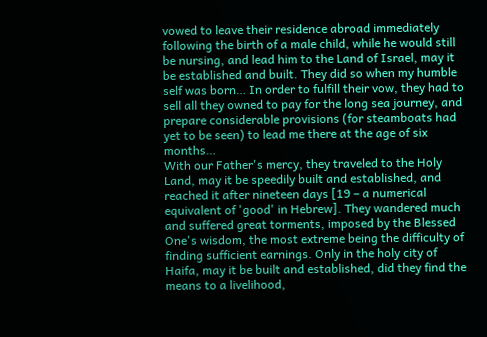vowed to leave their residence abroad immediately following the birth of a male child, while he would still be nursing, and lead him to the Land of Israel, may it be established and built. They did so when my humble self was born… In order to fulfill their vow, they had to sell all they owned to pay for the long sea journey, and prepare considerable provisions (for steamboats had yet to be seen) to lead me there at the age of six months…
With our Father's mercy, they traveled to the Holy Land, may it be speedily built and established, and reached it after nineteen days [19 – a numerical equivalent of 'good' in Hebrew]. They wandered much and suffered great torments, imposed by the Blessed One's wisdom, the most extreme being the difficulty of finding sufficient earnings. Only in the holy city of Haifa, may it be built and established, did they find the means to a livelihood,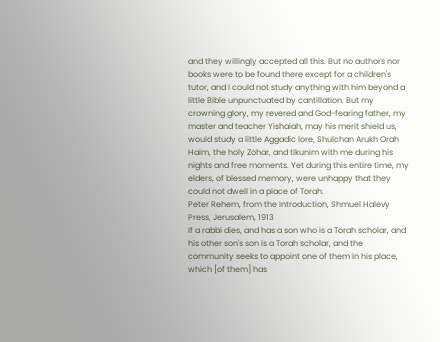and they willingly accepted all this. But no authors nor books were to be found there except for a children's tutor, and I could not study anything with him beyond a little Bible unpunctuated by cantillation. But my crowning glory, my revered and God-fearing father, my master and teacher Yishaiah, may his merit shield us, would study a little Aggadic lore, Shulchan Arukh Orah Haim, the holy Zohar, and tikunim with me during his nights and free moments. Yet during this entire time, my elders, of blessed memory, were unhappy that they could not dwell in a place of Torah.
Peter Rehem, from the Introduction, Shmuel Halevy Press, Jerusalem, 1913
If a rabbi dies, and has a son who is a Torah scholar, and his other son's son is a Torah scholar, and the community seeks to appoint one of them in his place, which [of them] has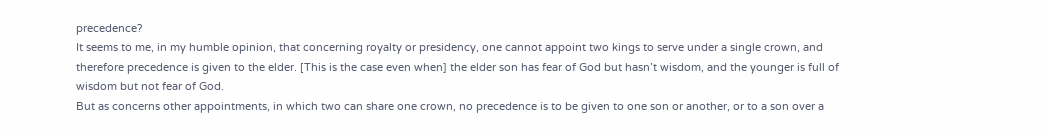precedence?
It seems to me, in my humble opinion, that concerning royalty or presidency, one cannot appoint two kings to serve under a single crown, and therefore precedence is given to the elder. [This is the case even when] the elder son has fear of God but hasn’t wisdom, and the younger is full of wisdom but not fear of God.
But as concerns other appointments, in which two can share one crown, no precedence is to be given to one son or another, or to a son over a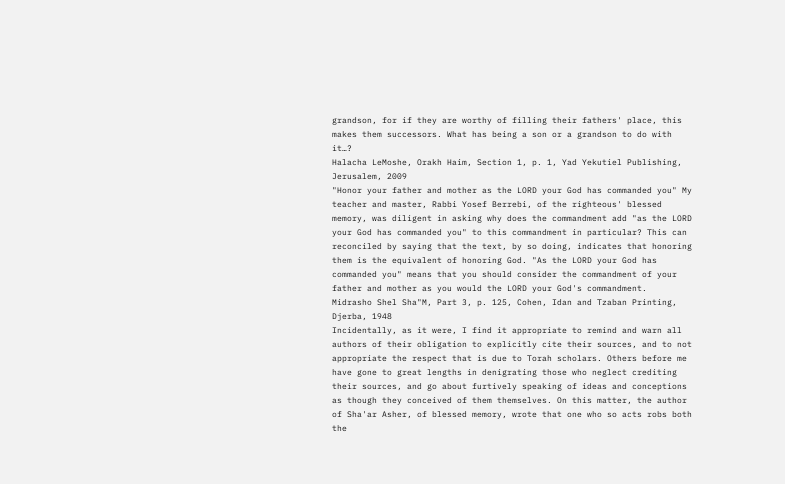grandson, for if they are worthy of filling their fathers' place, this makes them successors. What has being a son or a grandson to do with it…?
Halacha LeMoshe, Orakh Haim, Section 1, p. 1, Yad Yekutiel Publishing, Jerusalem, 2009
"Honor your father and mother as the LORD your God has commanded you" My teacher and master, Rabbi Yosef Berrebi, of the righteous' blessed memory, was diligent in asking why does the commandment add "as the LORD your God has commanded you" to this commandment in particular? This can reconciled by saying that the text, by so doing, indicates that honoring them is the equivalent of honoring God. "As the LORD your God has commanded you" means that you should consider the commandment of your father and mother as you would the LORD your God's commandment.
Midrasho Shel Sha"M, Part 3, p. 125, Cohen, Idan and Tzaban Printing, Djerba, 1948
Incidentally, as it were, I find it appropriate to remind and warn all authors of their obligation to explicitly cite their sources, and to not appropriate the respect that is due to Torah scholars. Others before me have gone to great lengths in denigrating those who neglect crediting their sources, and go about furtively speaking of ideas and conceptions as though they conceived of them themselves. On this matter, the author of Sha'ar Asher, of blessed memory, wrote that one who so acts robs both the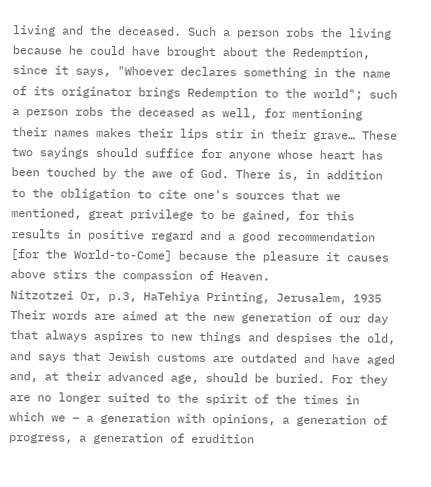living and the deceased. Such a person robs the living because he could have brought about the Redemption, since it says, "Whoever declares something in the name of its originator brings Redemption to the world"; such a person robs the deceased as well, for mentioning their names makes their lips stir in their grave… These two sayings should suffice for anyone whose heart has been touched by the awe of God. There is, in addition to the obligation to cite one's sources that we mentioned, great privilege to be gained, for this results in positive regard and a good recommendation [for the World-to-Come] because the pleasure it causes above stirs the compassion of Heaven.
Nitzotzei Or, p.3, HaTehiya Printing, Jerusalem, 1935
Their words are aimed at the new generation of our day that always aspires to new things and despises the old, and says that Jewish customs are outdated and have aged and, at their advanced age, should be buried. For they are no longer suited to the spirit of the times in which we – a generation with opinions, a generation of progress, a generation of erudition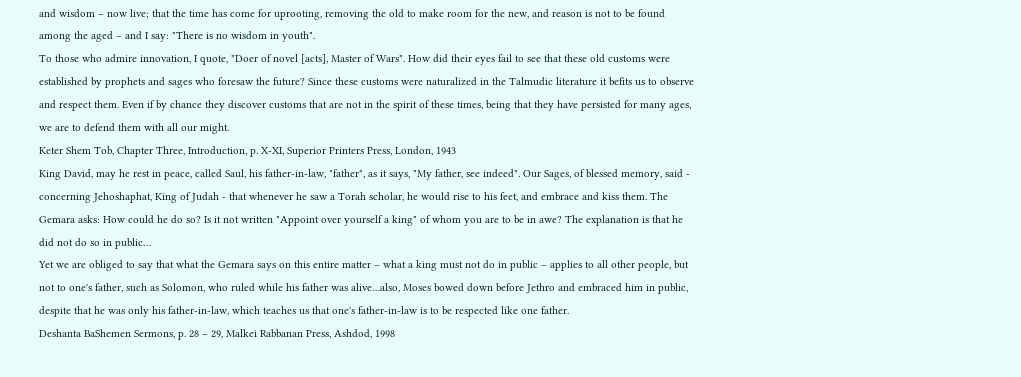and wisdom – now live; that the time has come for uprooting, removing the old to make room for the new, and reason is not to be found among the aged – and I say: "There is no wisdom in youth".
To those who admire innovation, I quote, "Doer of novel [acts], Master of Wars". How did their eyes fail to see that these old customs were established by prophets and sages who foresaw the future? Since these customs were naturalized in the Talmudic literature it befits us to observe and respect them. Even if by chance they discover customs that are not in the spirit of these times, being that they have persisted for many ages, we are to defend them with all our might.
Keter Shem Tob, Chapter Three, Introduction, p. X-XI, Superior Printers Press, London, 1943
King David, may he rest in peace, called Saul, his father-in-law, "father", as it says, "My father, see indeed". Our Sages, of blessed memory, said - concerning Jehoshaphat, King of Judah - that whenever he saw a Torah scholar, he would rise to his feet, and embrace and kiss them. The Gemara asks: How could he do so? Is it not written "Appoint over yourself a king" of whom you are to be in awe? The explanation is that he did not do so in public…
Yet we are obliged to say that what the Gemara says on this entire matter – what a king must not do in public – applies to all other people, but not to one's father, such as Solomon, who ruled while his father was alive…also, Moses bowed down before Jethro and embraced him in public, despite that he was only his father-in-law, which teaches us that one's father-in-law is to be respected like one father.
Deshanta BaShemen Sermons, p. 28 – 29, Malkei Rabbanan Press, Ashdod, 1998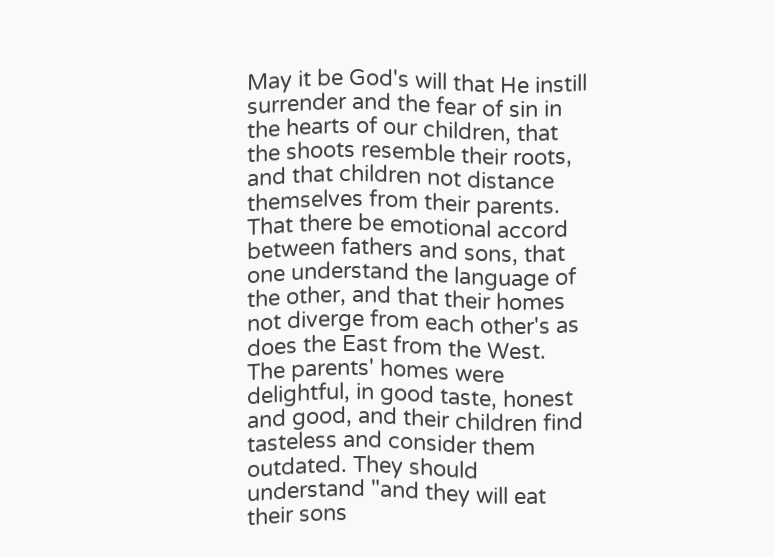May it be God's will that He instill surrender and the fear of sin in the hearts of our children, that the shoots resemble their roots, and that children not distance themselves from their parents. That there be emotional accord between fathers and sons, that one understand the language of the other, and that their homes not diverge from each other's as does the East from the West.
The parents' homes were delightful, in good taste, honest and good, and their children find tasteless and consider them outdated. They should understand "and they will eat their sons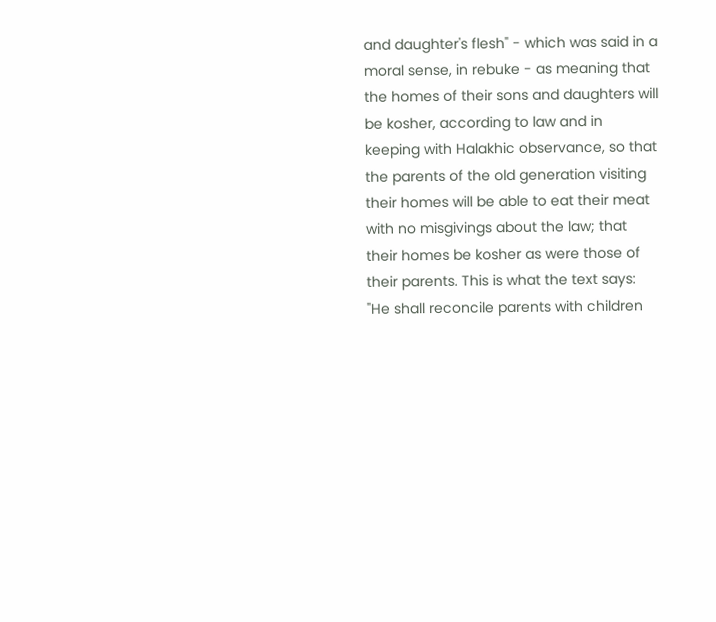and daughter's flesh" - which was said in a moral sense, in rebuke - as meaning that the homes of their sons and daughters will be kosher, according to law and in keeping with Halakhic observance, so that the parents of the old generation visiting their homes will be able to eat their meat with no misgivings about the law; that their homes be kosher as were those of their parents. This is what the text says: "He shall reconcile parents with children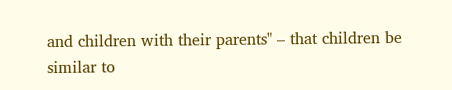and children with their parents" – that children be similar to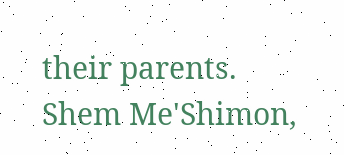their parents.
Shem Me'Shimon,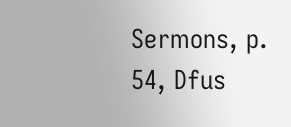Sermons, p. 54, Dfus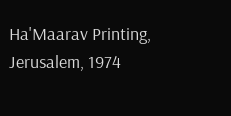Ha'Maarav Printing, Jerusalem, 1974